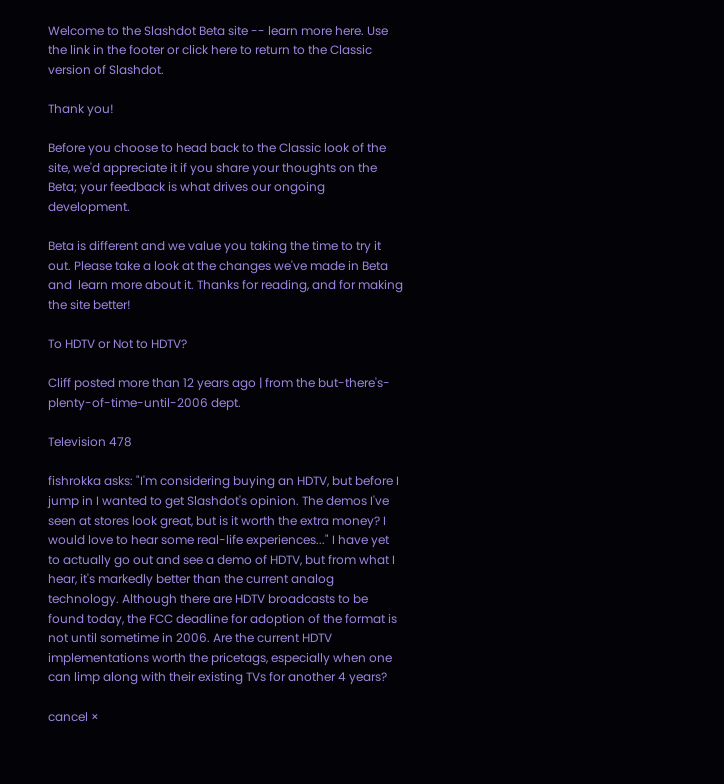Welcome to the Slashdot Beta site -- learn more here. Use the link in the footer or click here to return to the Classic version of Slashdot.

Thank you!

Before you choose to head back to the Classic look of the site, we'd appreciate it if you share your thoughts on the Beta; your feedback is what drives our ongoing development.

Beta is different and we value you taking the time to try it out. Please take a look at the changes we've made in Beta and  learn more about it. Thanks for reading, and for making the site better!

To HDTV or Not to HDTV?

Cliff posted more than 12 years ago | from the but-there's-plenty-of-time-until-2006 dept.

Television 478

fishrokka asks: "I'm considering buying an HDTV, but before I jump in I wanted to get Slashdot's opinion. The demos I've seen at stores look great, but is it worth the extra money? I would love to hear some real-life experiences..." I have yet to actually go out and see a demo of HDTV, but from what I hear, it's markedly better than the current analog technology. Although there are HDTV broadcasts to be found today, the FCC deadline for adoption of the format is not until sometime in 2006. Are the current HDTV implementations worth the pricetags, especially when one can limp along with their existing TVs for another 4 years?

cancel ×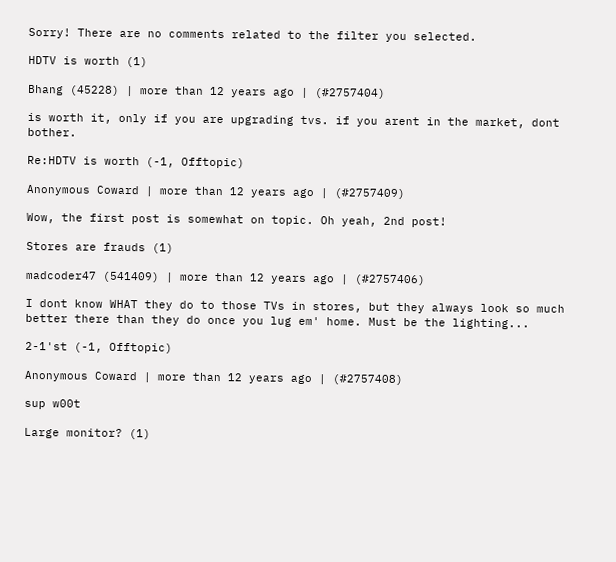Sorry! There are no comments related to the filter you selected.

HDTV is worth (1)

Bhang (45228) | more than 12 years ago | (#2757404)

is worth it, only if you are upgrading tvs. if you arent in the market, dont bother.

Re:HDTV is worth (-1, Offtopic)

Anonymous Coward | more than 12 years ago | (#2757409)

Wow, the first post is somewhat on topic. Oh yeah, 2nd post!

Stores are frauds (1)

madcoder47 (541409) | more than 12 years ago | (#2757406)

I dont know WHAT they do to those TVs in stores, but they always look so much better there than they do once you lug em' home. Must be the lighting...

2-1'st (-1, Offtopic)

Anonymous Coward | more than 12 years ago | (#2757408)

sup w00t

Large monitor? (1)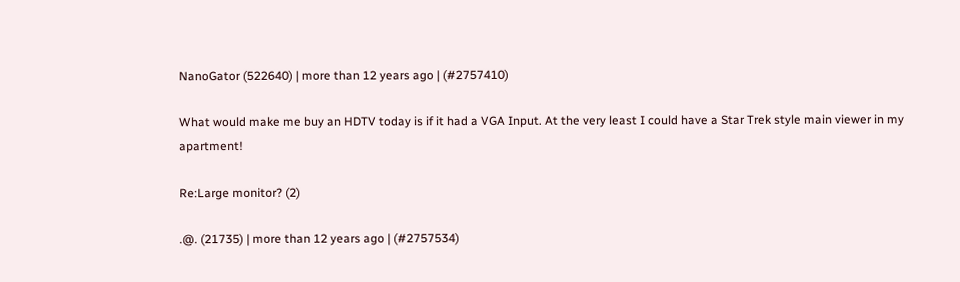NanoGator (522640) | more than 12 years ago | (#2757410)

What would make me buy an HDTV today is if it had a VGA Input. At the very least I could have a Star Trek style main viewer in my apartment!

Re:Large monitor? (2)

.@. (21735) | more than 12 years ago | (#2757534)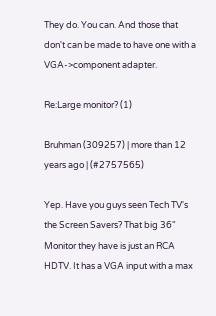They do. You can. And those that don't can be made to have one with a VGA->component adapter.

Re:Large monitor? (1)

Bruhman (309257) | more than 12 years ago | (#2757565)

Yep. Have you guys seen Tech TV's the Screen Savers? That big 36" Monitor they have is just an RCA HDTV. It has a VGA input with a max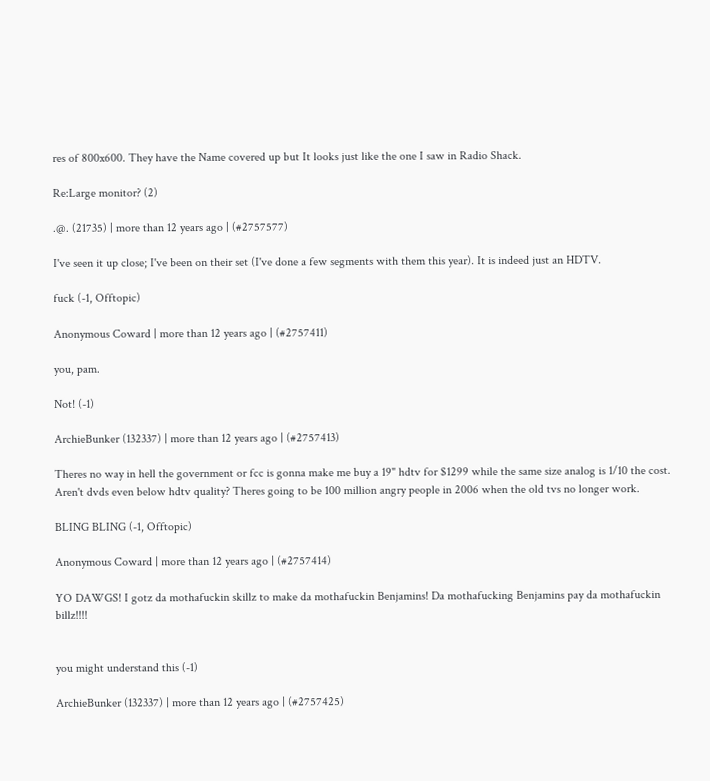res of 800x600. They have the Name covered up but It looks just like the one I saw in Radio Shack.

Re:Large monitor? (2)

.@. (21735) | more than 12 years ago | (#2757577)

I've seen it up close; I've been on their set (I've done a few segments with them this year). It is indeed just an HDTV.

fuck (-1, Offtopic)

Anonymous Coward | more than 12 years ago | (#2757411)

you, pam.

Not! (-1)

ArchieBunker (132337) | more than 12 years ago | (#2757413)

Theres no way in hell the government or fcc is gonna make me buy a 19" hdtv for $1299 while the same size analog is 1/10 the cost. Aren't dvds even below hdtv quality? Theres going to be 100 million angry people in 2006 when the old tvs no longer work.

BLING BLING (-1, Offtopic)

Anonymous Coward | more than 12 years ago | (#2757414)

YO DAWGS! I gotz da mothafuckin skillz to make da mothafuckin Benjamins! Da mothafucking Benjamins pay da mothafuckin billz!!!!


you might understand this (-1)

ArchieBunker (132337) | more than 12 years ago | (#2757425)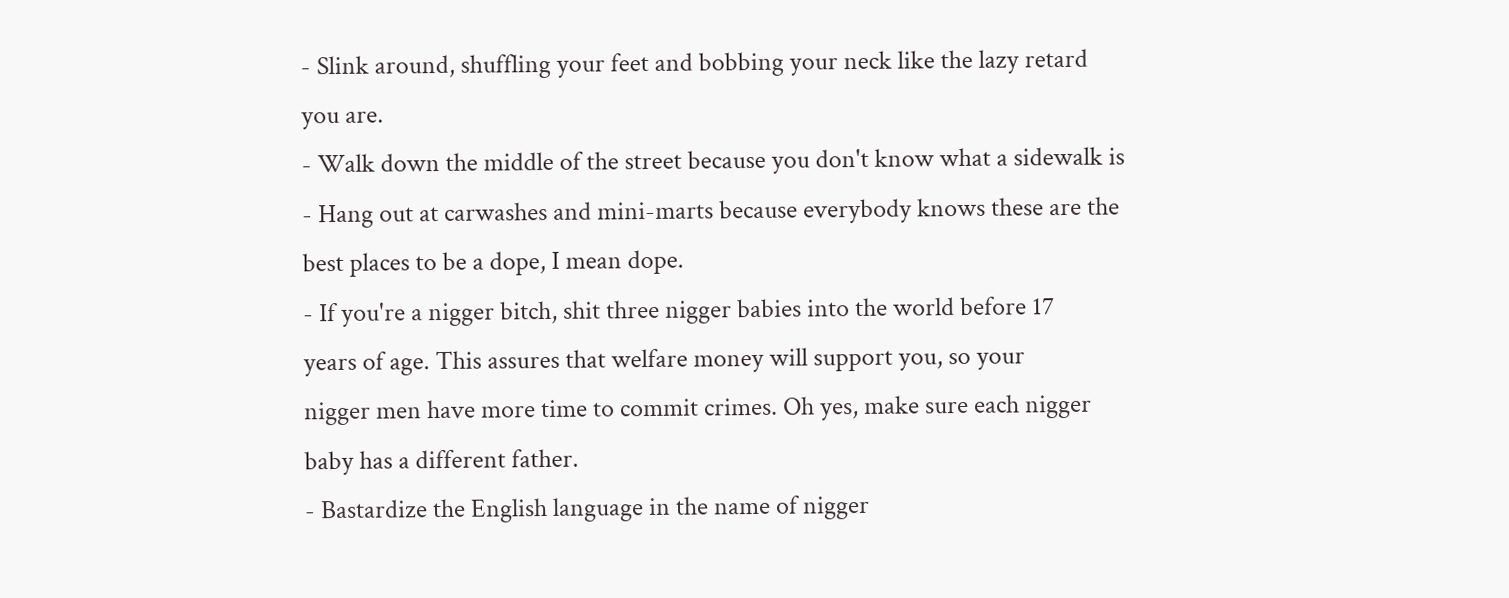- Slink around, shuffling your feet and bobbing your neck like the lazy retard
you are.
- Walk down the middle of the street because you don't know what a sidewalk is
- Hang out at carwashes and mini-marts because everybody knows these are the
best places to be a dope, I mean dope.
- If you're a nigger bitch, shit three nigger babies into the world before 17
years of age. This assures that welfare money will support you, so your
nigger men have more time to commit crimes. Oh yes, make sure each nigger
baby has a different father.
- Bastardize the English language in the name of nigger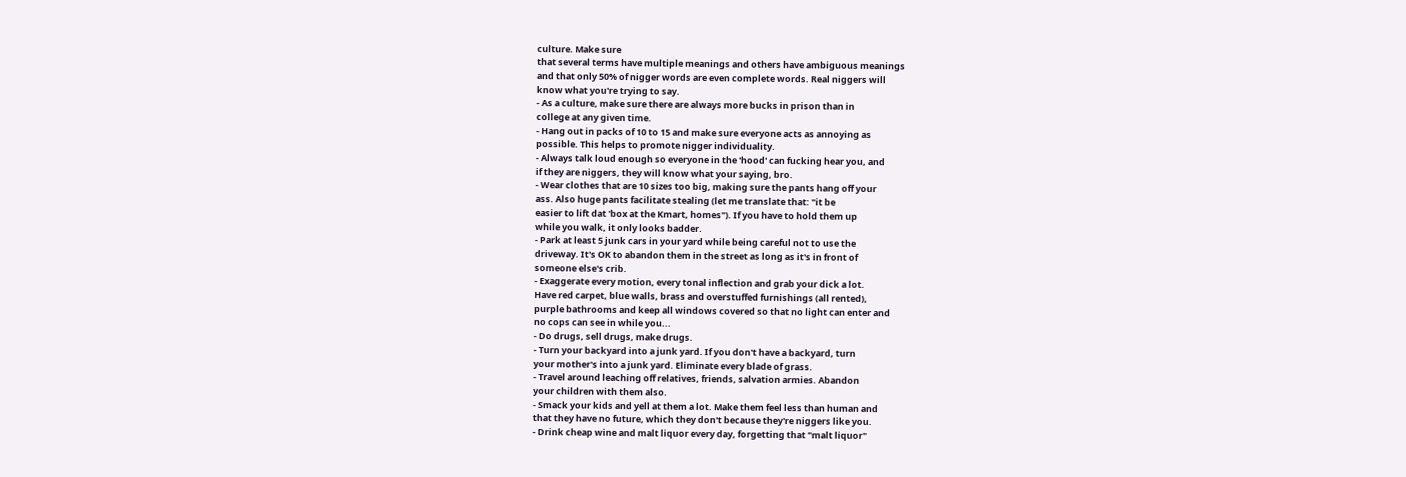culture. Make sure
that several terms have multiple meanings and others have ambiguous meanings
and that only 50% of nigger words are even complete words. Real niggers will
know what you're trying to say.
- As a culture, make sure there are always more bucks in prison than in
college at any given time.
- Hang out in packs of 10 to 15 and make sure everyone acts as annoying as
possible. This helps to promote nigger individuality.
- Always talk loud enough so everyone in the 'hood' can fucking hear you, and
if they are niggers, they will know what your saying, bro.
- Wear clothes that are 10 sizes too big, making sure the pants hang off your
ass. Also huge pants facilitate stealing (let me translate that: "it be
easier to lift dat 'box at the Kmart, homes"). If you have to hold them up
while you walk, it only looks badder.
- Park at least 5 junk cars in your yard while being careful not to use the
driveway. It's OK to abandon them in the street as long as it's in front of
someone else's crib.
- Exaggerate every motion, every tonal inflection and grab your dick a lot.
Have red carpet, blue walls, brass and overstuffed furnishings (all rented),
purple bathrooms and keep all windows covered so that no light can enter and
no cops can see in while you...
- Do drugs, sell drugs, make drugs.
- Turn your backyard into a junk yard. If you don't have a backyard, turn
your mother's into a junk yard. Eliminate every blade of grass.
- Travel around leaching off relatives, friends, salvation armies. Abandon
your children with them also.
- Smack your kids and yell at them a lot. Make them feel less than human and
that they have no future, which they don't because they're niggers like you.
- Drink cheap wine and malt liquor every day, forgetting that "malt liquor"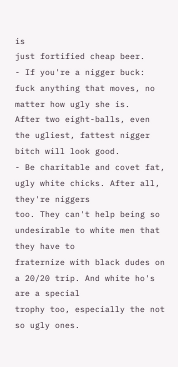is
just fortified cheap beer.
- If you're a nigger buck: fuck anything that moves, no matter how ugly she is.
After two eight-balls, even the ugliest, fattest nigger bitch will look good.
- Be charitable and covet fat, ugly white chicks. After all, they're niggers
too. They can't help being so undesirable to white men that they have to
fraternize with black dudes on a 20/20 trip. And white ho's are a special
trophy too, especially the not so ugly ones.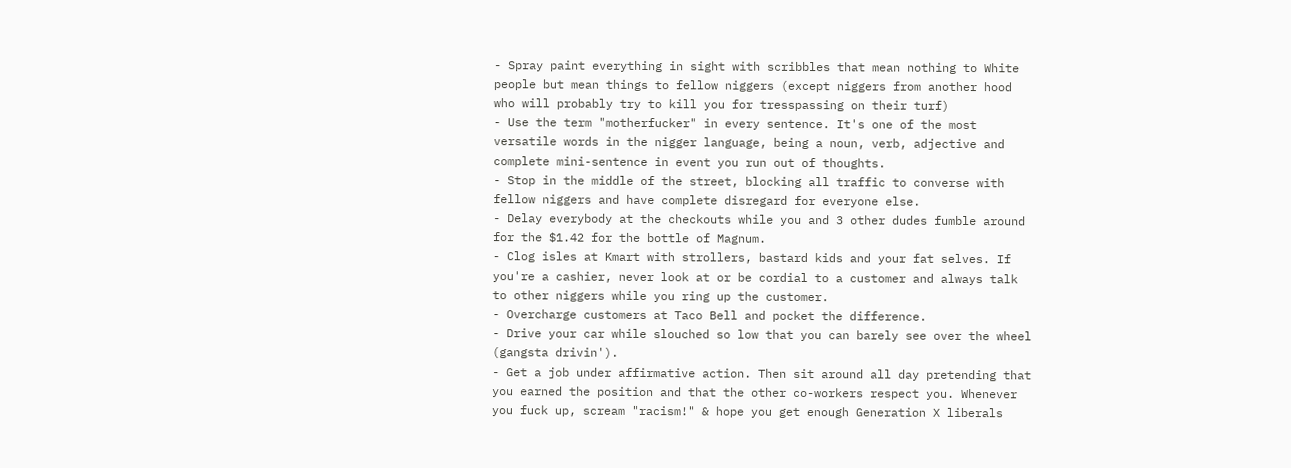- Spray paint everything in sight with scribbles that mean nothing to White
people but mean things to fellow niggers (except niggers from another hood
who will probably try to kill you for tresspassing on their turf)
- Use the term "motherfucker" in every sentence. It's one of the most
versatile words in the nigger language, being a noun, verb, adjective and
complete mini-sentence in event you run out of thoughts.
- Stop in the middle of the street, blocking all traffic to converse with
fellow niggers and have complete disregard for everyone else.
- Delay everybody at the checkouts while you and 3 other dudes fumble around
for the $1.42 for the bottle of Magnum.
- Clog isles at Kmart with strollers, bastard kids and your fat selves. If
you're a cashier, never look at or be cordial to a customer and always talk
to other niggers while you ring up the customer.
- Overcharge customers at Taco Bell and pocket the difference.
- Drive your car while slouched so low that you can barely see over the wheel
(gangsta drivin').
- Get a job under affirmative action. Then sit around all day pretending that
you earned the position and that the other co-workers respect you. Whenever
you fuck up, scream "racism!" & hope you get enough Generation X liberals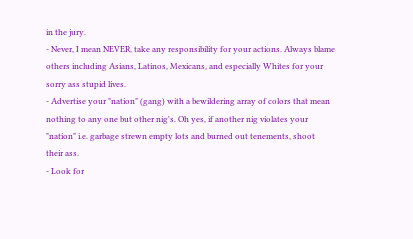in the jury.
- Never, I mean NEVER, take any responsibility for your actions. Always blame
others including Asians, Latinos, Mexicans, and especially Whites for your
sorry ass stupid lives.
- Advertise your "nation" (gang) with a bewildering array of colors that mean
nothing to any one but other nig's. Oh yes, if another nig violates your
"nation" i.e. garbage strewn empty lots and burned out tenements, shoot
their ass.
- Look for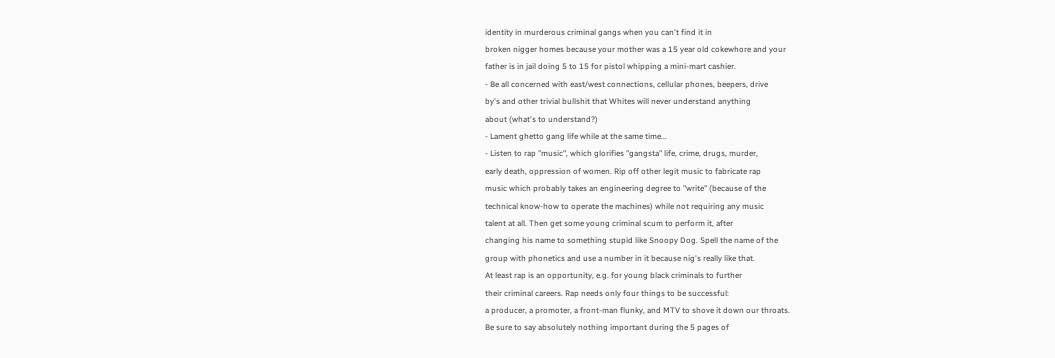identity in murderous criminal gangs when you can't find it in
broken nigger homes because your mother was a 15 year old cokewhore and your
father is in jail doing 5 to 15 for pistol whipping a mini-mart cashier.
- Be all concerned with east/west connections, cellular phones, beepers, drive
by's and other trivial bullshit that Whites will never understand anything
about (what's to understand?)
- Lament ghetto gang life while at the same time...
- Listen to rap "music", which glorifies "gangsta" life, crime, drugs, murder,
early death, oppression of women. Rip off other legit music to fabricate rap
music which probably takes an engineering degree to "write" (because of the
technical know-how to operate the machines) while not requiring any music
talent at all. Then get some young criminal scum to perform it, after
changing his name to something stupid like Snoopy Dog. Spell the name of the
group with phonetics and use a number in it because nig's really like that.
At least rap is an opportunity, e.g. for young black criminals to further
their criminal careers. Rap needs only four things to be successful:
a producer, a promoter, a front-man flunky, and MTV to shove it down our throats.
Be sure to say absolutely nothing important during the 5 pages of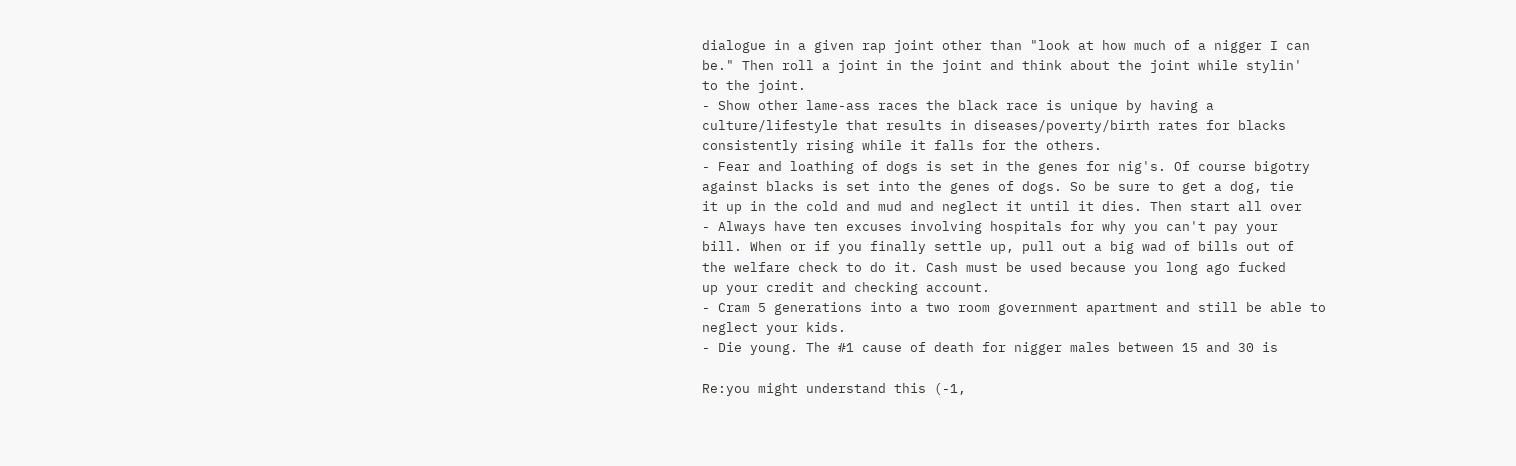dialogue in a given rap joint other than "look at how much of a nigger I can
be." Then roll a joint in the joint and think about the joint while stylin'
to the joint.
- Show other lame-ass races the black race is unique by having a
culture/lifestyle that results in diseases/poverty/birth rates for blacks
consistently rising while it falls for the others.
- Fear and loathing of dogs is set in the genes for nig's. Of course bigotry
against blacks is set into the genes of dogs. So be sure to get a dog, tie
it up in the cold and mud and neglect it until it dies. Then start all over
- Always have ten excuses involving hospitals for why you can't pay your
bill. When or if you finally settle up, pull out a big wad of bills out of
the welfare check to do it. Cash must be used because you long ago fucked
up your credit and checking account.
- Cram 5 generations into a two room government apartment and still be able to
neglect your kids.
- Die young. The #1 cause of death for nigger males between 15 and 30 is

Re:you might understand this (-1,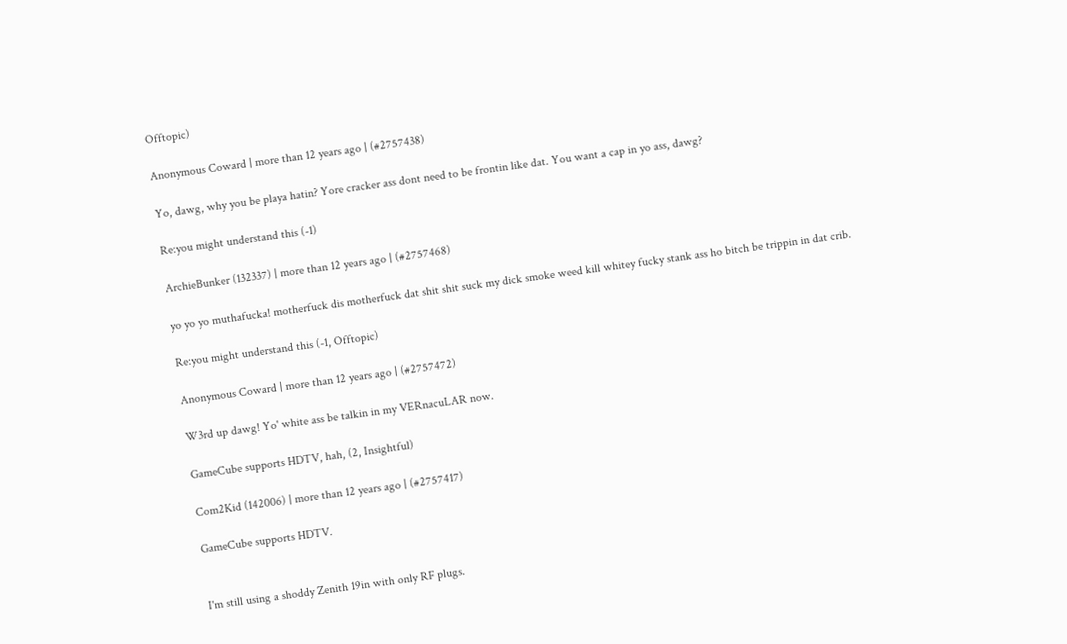Offtopic)

Anonymous Coward | more than 12 years ago | (#2757438)

Yo, dawg, why you be playa hatin? Yore cracker ass dont need to be frontin like dat. You want a cap in yo ass, dawg?

Re:you might understand this (-1)

ArchieBunker (132337) | more than 12 years ago | (#2757468)

yo yo yo muthafucka! motherfuck dis motherfuck dat shit shit suck my dick smoke weed kill whitey fucky stank ass ho bitch be trippin in dat crib.

Re:you might understand this (-1, Offtopic)

Anonymous Coward | more than 12 years ago | (#2757472)

W3rd up dawg! Yo' white ass be talkin in my VERnacuLAR now.

GameCube supports HDTV, hah, (2, Insightful)

Com2Kid (142006) | more than 12 years ago | (#2757417)

GameCube supports HDTV.


I'm still using a shoddy Zenith 19in with only RF plugs.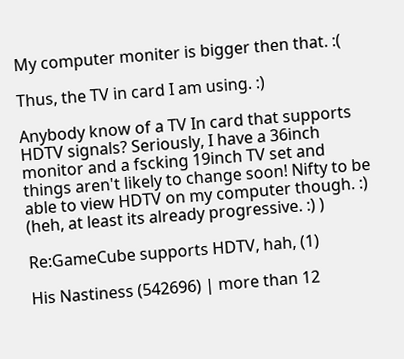My computer moniter is bigger then that. :(

Thus, the TV in card I am using. :)

Anybody know of a TV In card that supports HDTV signals? Seriously, I have a 36inch monitor and a fscking 19inch TV set and things aren't likely to change soon! Nifty to be able to view HDTV on my computer though. :) (heh, at least its already progressive. :) )

Re:GameCube supports HDTV, hah, (1)

His Nastiness (542696) | more than 12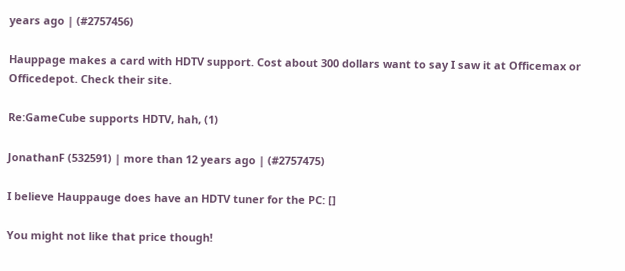years ago | (#2757456)

Hauppage makes a card with HDTV support. Cost about 300 dollars want to say I saw it at Officemax or Officedepot. Check their site.

Re:GameCube supports HDTV, hah, (1)

JonathanF (532591) | more than 12 years ago | (#2757475)

I believe Hauppauge does have an HDTV tuner for the PC: []

You might not like that price though!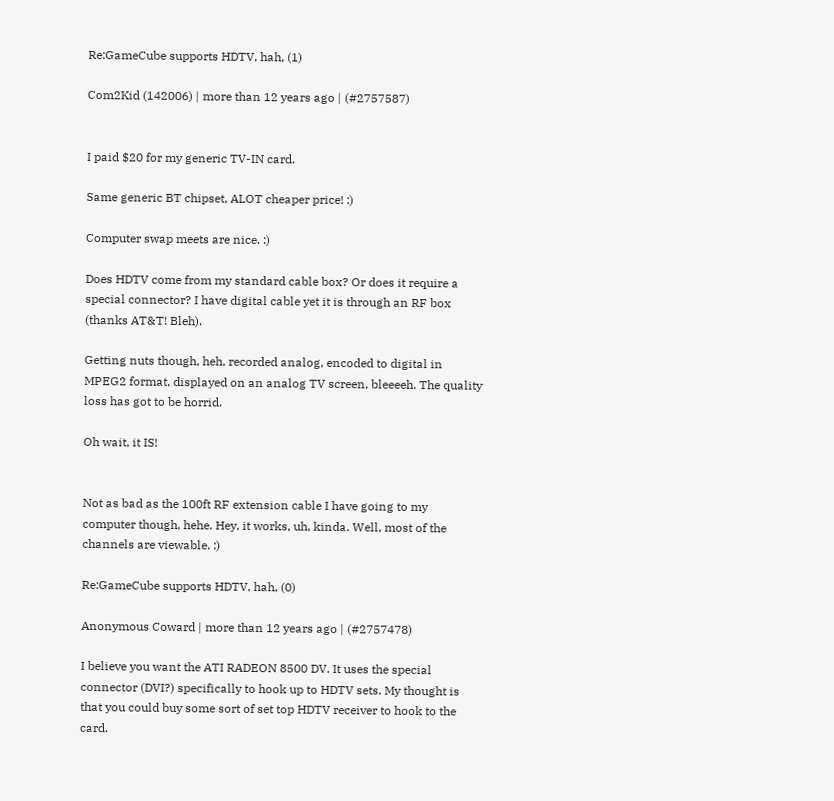Re:GameCube supports HDTV, hah, (1)

Com2Kid (142006) | more than 12 years ago | (#2757587)


I paid $20 for my generic TV-IN card.

Same generic BT chipset, ALOT cheaper price! :)

Computer swap meets are nice. :)

Does HDTV come from my standard cable box? Or does it require a special connector? I have digital cable yet it is through an RF box (thanks AT&T! Bleh).

Getting nuts though, heh, recorded analog, encoded to digital in MPEG2 format, displayed on an analog TV screen, bleeeeh. The quality loss has got to be horrid.

Oh wait, it IS!


Not as bad as the 100ft RF extension cable I have going to my computer though, hehe. Hey, it works, uh, kinda. Well, most of the channels are viewable. :)

Re:GameCube supports HDTV, hah, (0)

Anonymous Coward | more than 12 years ago | (#2757478)

I believe you want the ATI RADEON 8500 DV. It uses the special connector (DVI?) specifically to hook up to HDTV sets. My thought is that you could buy some sort of set top HDTV receiver to hook to the card.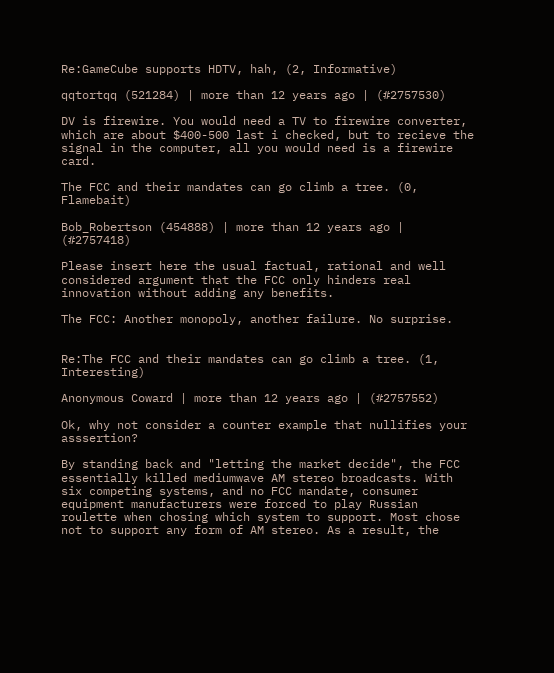Re:GameCube supports HDTV, hah, (2, Informative)

qqtortqq (521284) | more than 12 years ago | (#2757530)

DV is firewire. You would need a TV to firewire converter, which are about $400-500 last i checked, but to recieve the signal in the computer, all you would need is a firewire card.

The FCC and their mandates can go climb a tree. (0, Flamebait)

Bob_Robertson (454888) | more than 12 years ago | (#2757418)

Please insert here the usual factual, rational and well considered argument that the FCC only hinders real innovation without adding any benefits.

The FCC: Another monopoly, another failure. No surprise.


Re:The FCC and their mandates can go climb a tree. (1, Interesting)

Anonymous Coward | more than 12 years ago | (#2757552)

Ok, why not consider a counter example that nullifies your asssertion?

By standing back and "letting the market decide", the FCC essentially killed mediumwave AM stereo broadcasts. With six competing systems, and no FCC mandate, consumer equipment manufacturers were forced to play Russian roulette when chosing which system to support. Most chose not to support any form of AM stereo. As a result, the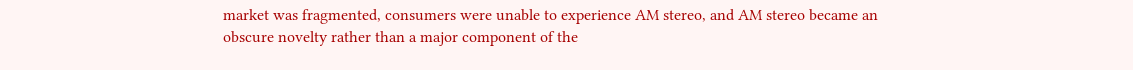market was fragmented, consumers were unable to experience AM stereo, and AM stereo became an obscure novelty rather than a major component of the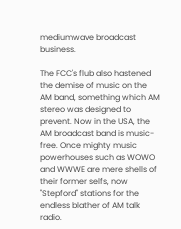mediumwave broadcast business.

The FCC's flub also hastened the demise of music on the AM band, something which AM stereo was designed to prevent. Now in the USA, the AM broadcast band is music-free. Once mighty music powerhouses such as WOWO and WWWE are mere shells of their former selfs, now "Stepford" stations for the endless blather of AM talk radio.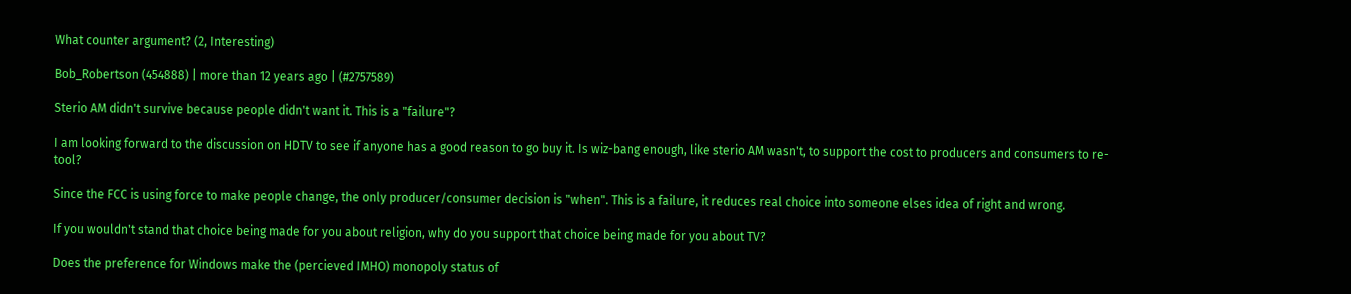What counter argument? (2, Interesting)

Bob_Robertson (454888) | more than 12 years ago | (#2757589)

Sterio AM didn't survive because people didn't want it. This is a "failure"?

I am looking forward to the discussion on HDTV to see if anyone has a good reason to go buy it. Is wiz-bang enough, like sterio AM wasn't, to support the cost to producers and consumers to re-tool?

Since the FCC is using force to make people change, the only producer/consumer decision is "when". This is a failure, it reduces real choice into someone elses idea of right and wrong.

If you wouldn't stand that choice being made for you about religion, why do you support that choice being made for you about TV?

Does the preference for Windows make the (percieved IMHO) monopoly status of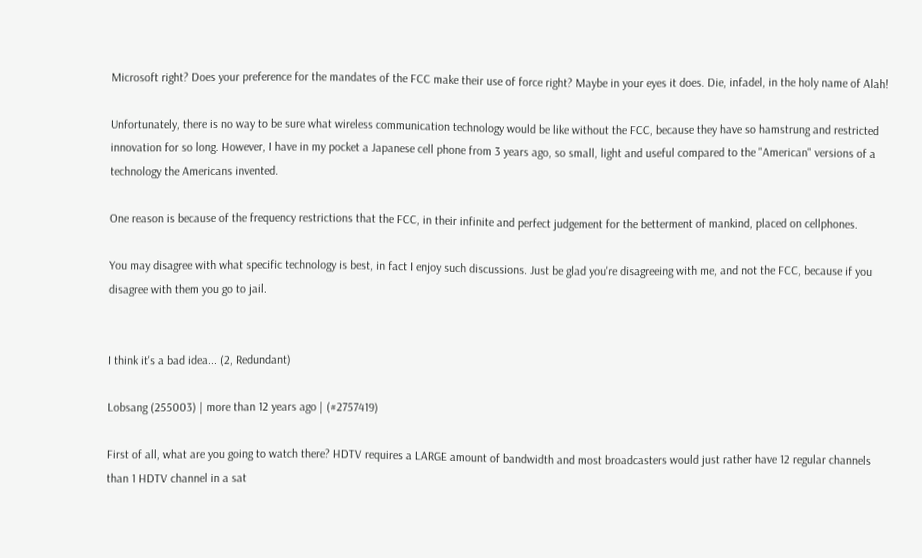Microsoft right? Does your preference for the mandates of the FCC make their use of force right? Maybe in your eyes it does. Die, infadel, in the holy name of Alah!

Unfortunately, there is no way to be sure what wireless communication technology would be like without the FCC, because they have so hamstrung and restricted innovation for so long. However, I have in my pocket a Japanese cell phone from 3 years ago, so small, light and useful compared to the "American" versions of a technology the Americans invented.

One reason is because of the frequency restrictions that the FCC, in their infinite and perfect judgement for the betterment of mankind, placed on cellphones.

You may disagree with what specific technology is best, in fact I enjoy such discussions. Just be glad you're disagreeing with me, and not the FCC, because if you disagree with them you go to jail.


I think it's a bad idea... (2, Redundant)

Lobsang (255003) | more than 12 years ago | (#2757419)

First of all, what are you going to watch there? HDTV requires a LARGE amount of bandwidth and most broadcasters would just rather have 12 regular channels than 1 HDTV channel in a sat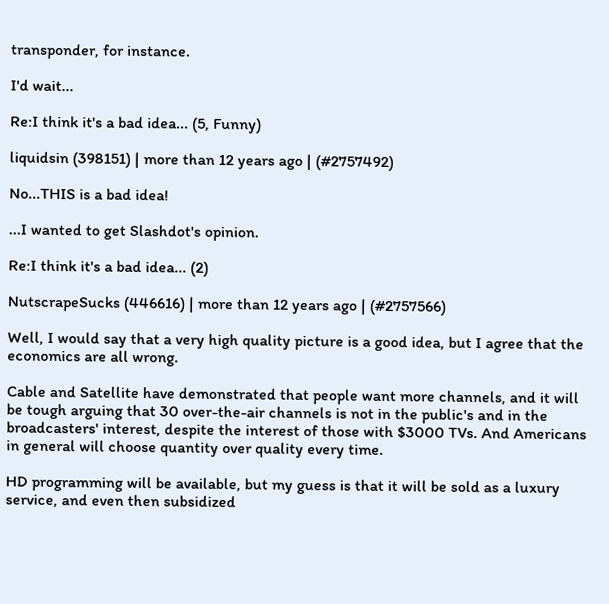transponder, for instance.

I'd wait...

Re:I think it's a bad idea... (5, Funny)

liquidsin (398151) | more than 12 years ago | (#2757492)

No...THIS is a bad idea!

...I wanted to get Slashdot's opinion.

Re:I think it's a bad idea... (2)

NutscrapeSucks (446616) | more than 12 years ago | (#2757566)

Well, I would say that a very high quality picture is a good idea, but I agree that the economics are all wrong.

Cable and Satellite have demonstrated that people want more channels, and it will be tough arguing that 30 over-the-air channels is not in the public's and in the broadcasters' interest, despite the interest of those with $3000 TVs. And Americans in general will choose quantity over quality every time.

HD programming will be available, but my guess is that it will be sold as a luxury service, and even then subsidized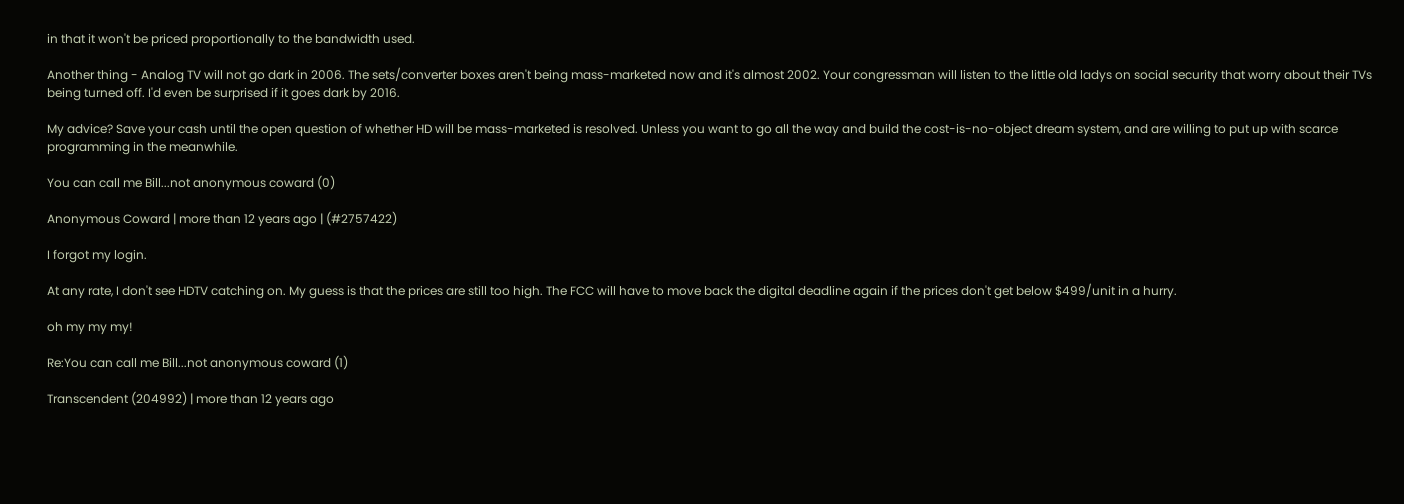in that it won't be priced proportionally to the bandwidth used.

Another thing - Analog TV will not go dark in 2006. The sets/converter boxes aren't being mass-marketed now and it's almost 2002. Your congressman will listen to the little old ladys on social security that worry about their TVs being turned off. I'd even be surprised if it goes dark by 2016.

My advice? Save your cash until the open question of whether HD will be mass-marketed is resolved. Unless you want to go all the way and build the cost-is-no-object dream system, and are willing to put up with scarce programming in the meanwhile.

You can call me Bill...not anonymous coward (0)

Anonymous Coward | more than 12 years ago | (#2757422)

I forgot my login.

At any rate, I don't see HDTV catching on. My guess is that the prices are still too high. The FCC will have to move back the digital deadline again if the prices don't get below $499/unit in a hurry.

oh my my my!

Re:You can call me Bill...not anonymous coward (1)

Transcendent (204992) | more than 12 years ago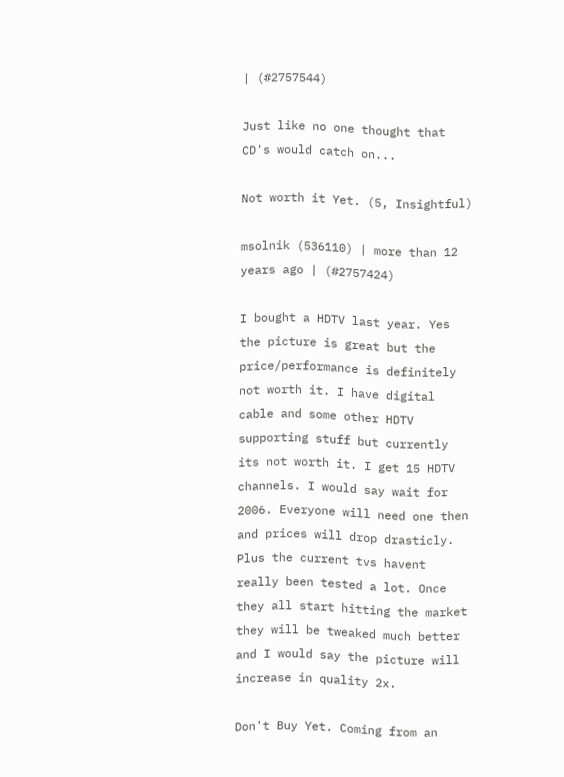| (#2757544)

Just like no one thought that CD's would catch on...

Not worth it Yet. (5, Insightful)

msolnik (536110) | more than 12 years ago | (#2757424)

I bought a HDTV last year. Yes the picture is great but the price/performance is definitely not worth it. I have digital cable and some other HDTV supporting stuff but currently its not worth it. I get 15 HDTV channels. I would say wait for 2006. Everyone will need one then and prices will drop drasticly. Plus the current tvs havent really been tested a lot. Once they all start hitting the market they will be tweaked much better and I would say the picture will increase in quality 2x.

Don't Buy Yet. Coming from an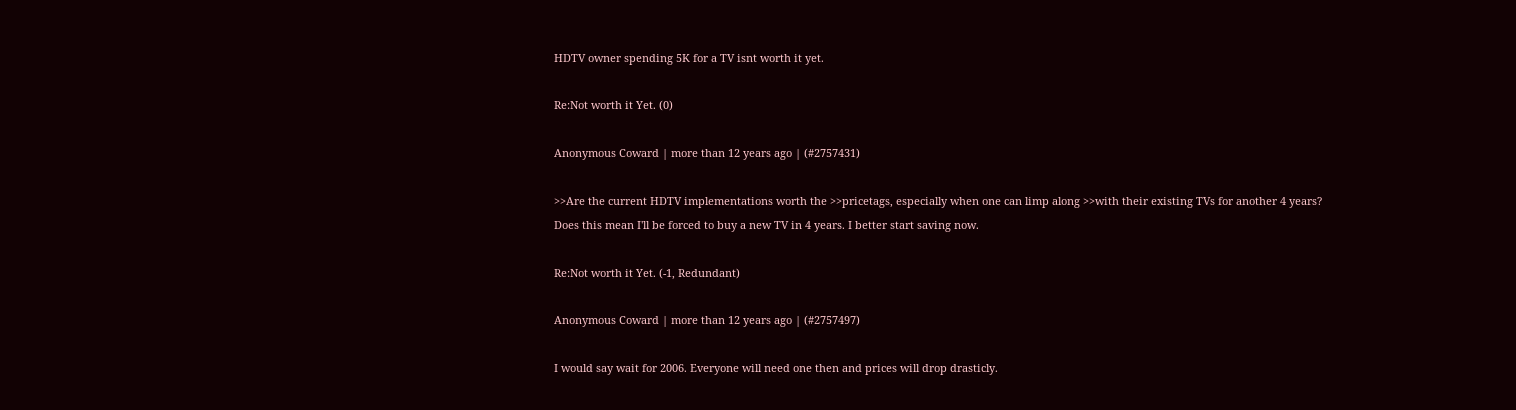HDTV owner spending 5K for a TV isnt worth it yet.

Re:Not worth it Yet. (0)

Anonymous Coward | more than 12 years ago | (#2757431)

>>Are the current HDTV implementations worth the >>pricetags, especially when one can limp along >>with their existing TVs for another 4 years?
Does this mean I'll be forced to buy a new TV in 4 years. I better start saving now.

Re:Not worth it Yet. (-1, Redundant)

Anonymous Coward | more than 12 years ago | (#2757497)

I would say wait for 2006. Everyone will need one then and prices will drop drasticly.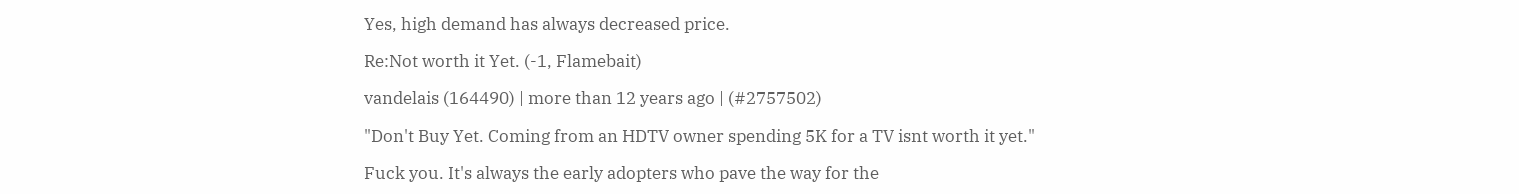Yes, high demand has always decreased price.

Re:Not worth it Yet. (-1, Flamebait)

vandelais (164490) | more than 12 years ago | (#2757502)

"Don't Buy Yet. Coming from an HDTV owner spending 5K for a TV isnt worth it yet."

Fuck you. It's always the early adopters who pave the way for the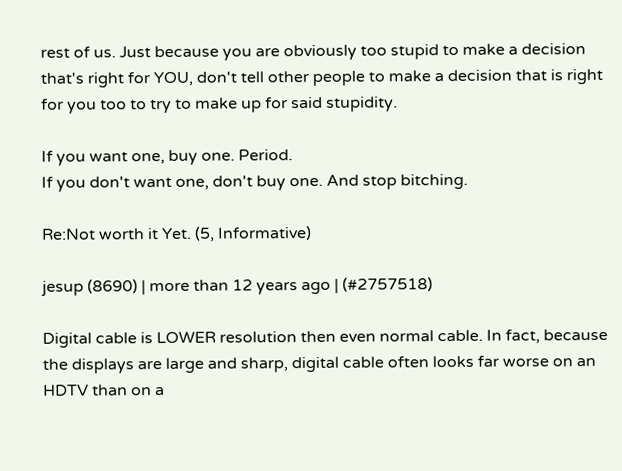rest of us. Just because you are obviously too stupid to make a decision that's right for YOU, don't tell other people to make a decision that is right for you too to try to make up for said stupidity.

If you want one, buy one. Period.
If you don't want one, don't buy one. And stop bitching.

Re:Not worth it Yet. (5, Informative)

jesup (8690) | more than 12 years ago | (#2757518)

Digital cable is LOWER resolution then even normal cable. In fact, because the displays are large and sharp, digital cable often looks far worse on an HDTV than on a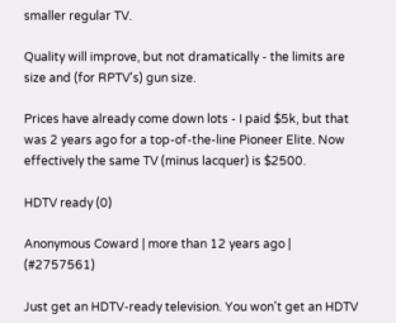smaller regular TV.

Quality will improve, but not dramatically - the limits are size and (for RPTV's) gun size.

Prices have already come down lots - I paid $5k, but that was 2 years ago for a top-of-the-line Pioneer Elite. Now effectively the same TV (minus lacquer) is $2500.

HDTV ready (0)

Anonymous Coward | more than 12 years ago | (#2757561)

Just get an HDTV-ready television. You won't get an HDTV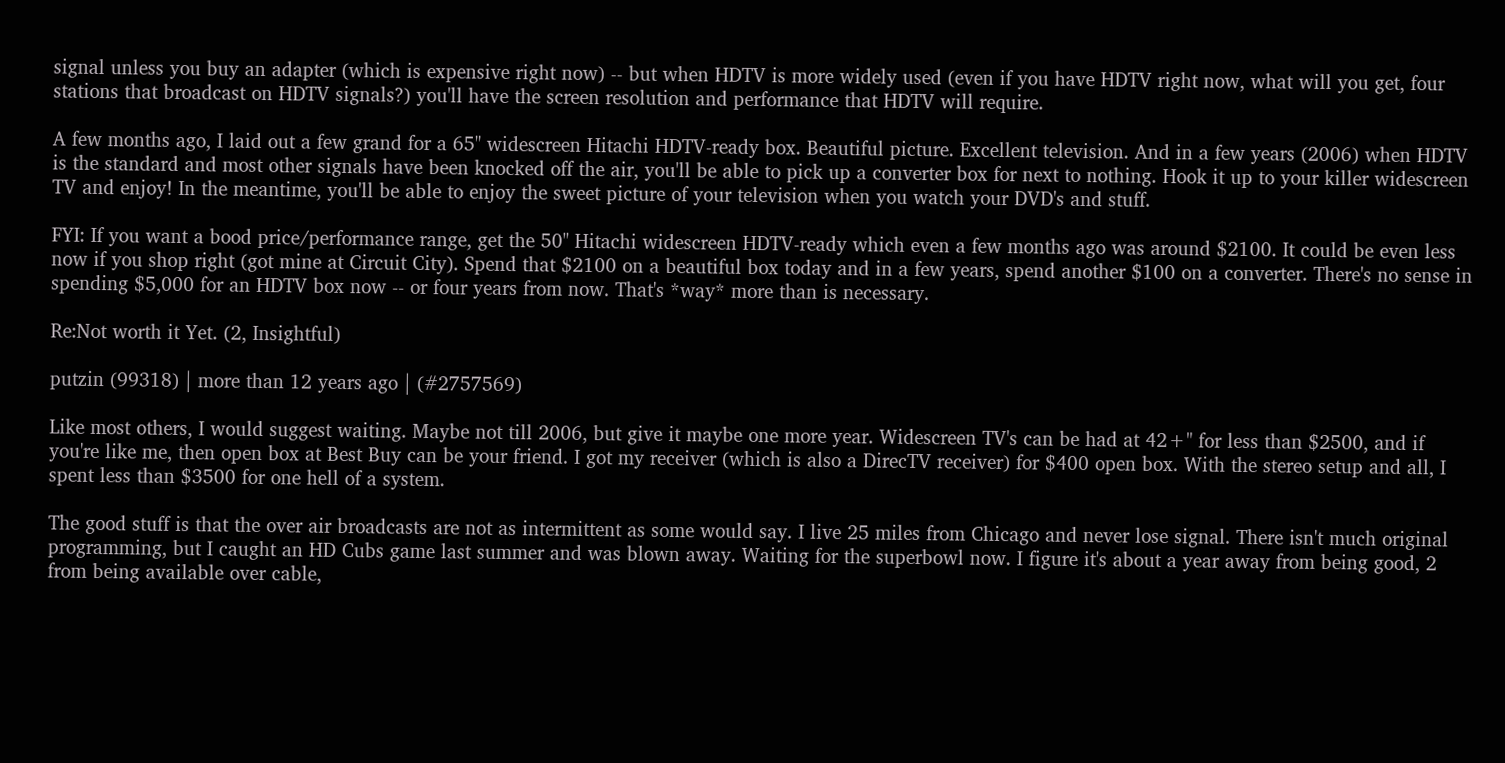signal unless you buy an adapter (which is expensive right now) -- but when HDTV is more widely used (even if you have HDTV right now, what will you get, four stations that broadcast on HDTV signals?) you'll have the screen resolution and performance that HDTV will require.

A few months ago, I laid out a few grand for a 65" widescreen Hitachi HDTV-ready box. Beautiful picture. Excellent television. And in a few years (2006) when HDTV is the standard and most other signals have been knocked off the air, you'll be able to pick up a converter box for next to nothing. Hook it up to your killer widescreen TV and enjoy! In the meantime, you'll be able to enjoy the sweet picture of your television when you watch your DVD's and stuff.

FYI: If you want a bood price/performance range, get the 50" Hitachi widescreen HDTV-ready which even a few months ago was around $2100. It could be even less now if you shop right (got mine at Circuit City). Spend that $2100 on a beautiful box today and in a few years, spend another $100 on a converter. There's no sense in spending $5,000 for an HDTV box now -- or four years from now. That's *way* more than is necessary.

Re:Not worth it Yet. (2, Insightful)

putzin (99318) | more than 12 years ago | (#2757569)

Like most others, I would suggest waiting. Maybe not till 2006, but give it maybe one more year. Widescreen TV's can be had at 42+" for less than $2500, and if you're like me, then open box at Best Buy can be your friend. I got my receiver (which is also a DirecTV receiver) for $400 open box. With the stereo setup and all, I spent less than $3500 for one hell of a system.

The good stuff is that the over air broadcasts are not as intermittent as some would say. I live 25 miles from Chicago and never lose signal. There isn't much original programming, but I caught an HD Cubs game last summer and was blown away. Waiting for the superbowl now. I figure it's about a year away from being good, 2 from being available over cable,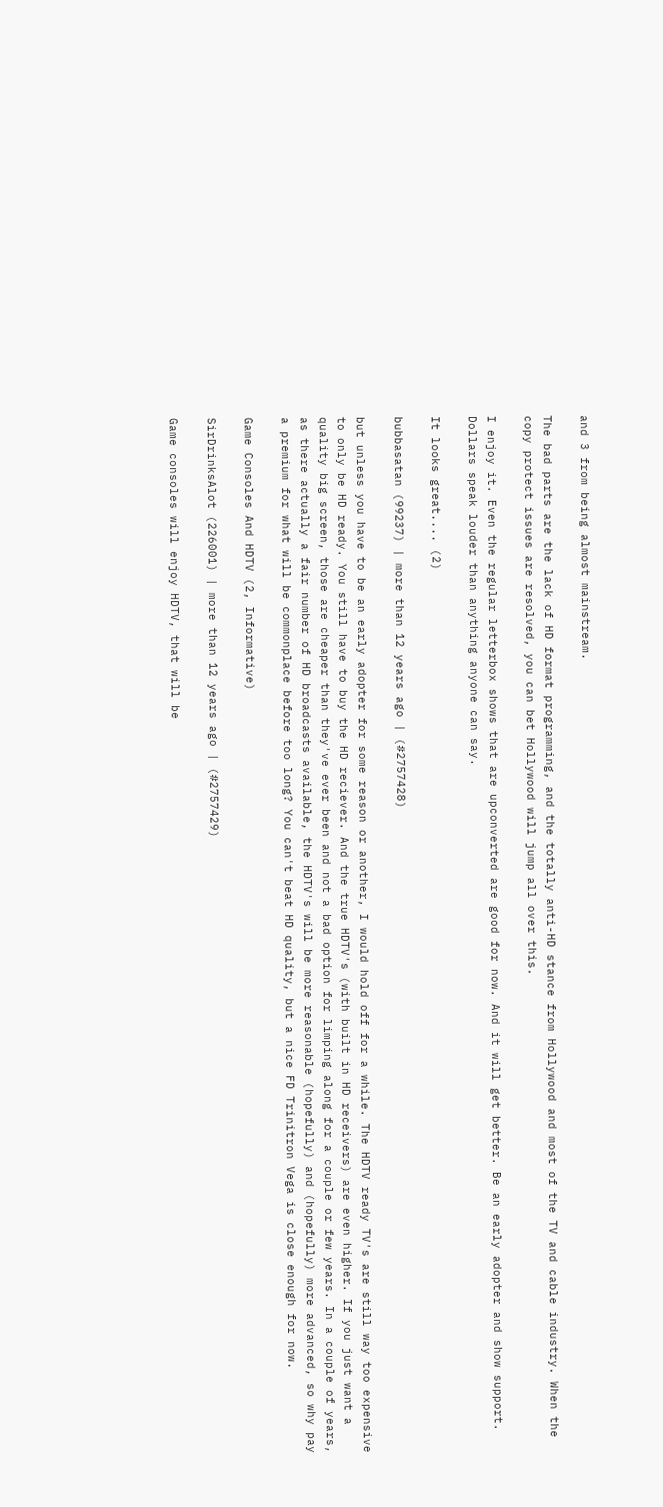and 3 from being almost mainstream.

The bad parts are the lack of HD format programming, and the totally anti-HD stance from Hollywood and most of the TV and cable industry. When the copy protect issues are resolved, you can bet Hollywood will jump all over this.

I enjoy it. Even the regular letterbox shows that are upconverted are good for now. And it will get better. Be an early adopter and show support. Dollars speak louder than anything anyone can say.

It looks great.... (2)

bubbasatan (99237) | more than 12 years ago | (#2757428)

but unless you have to be an early adopter for some reason or another, I would hold off for a while. The HDTV ready TV's are still way too expensive to only be HD ready. You still have to buy the HD reciever. And the true HDTV's (with built in HD receivers) are even higher. If you just want a quality big screen, those are cheaper than they've ever been and not a bad option for limping along for a couple or few years. In a couple of years, as there actually a fair number of HD broadcasts available, the HDTV's will be more reasonable (hopefully) and (hopefully) more advanced, so why pay a premium for what will be commonplace before too long? You can't beat HD quality, but a nice FD Trinitron Vega is close enough for now.

Game Consoles And HDTV (2, Informative)

SirDrinksAlot (226001) | more than 12 years ago | (#2757429)

Game consoles will enjoy HDTV, that will be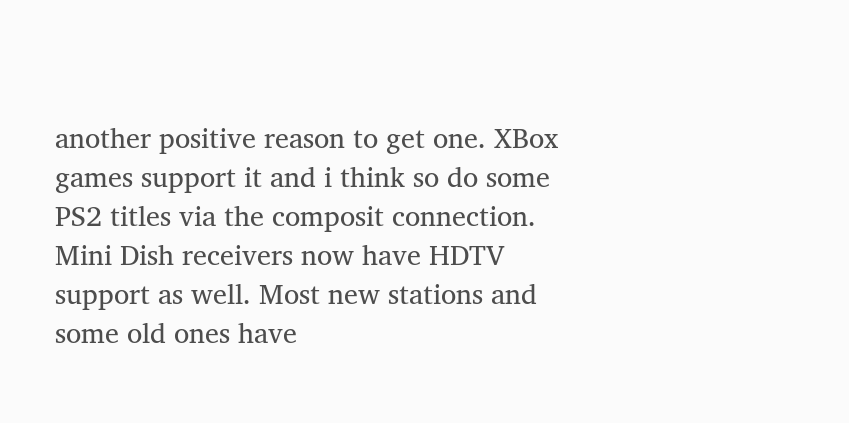another positive reason to get one. XBox games support it and i think so do some PS2 titles via the composit connection.
Mini Dish receivers now have HDTV support as well. Most new stations and some old ones have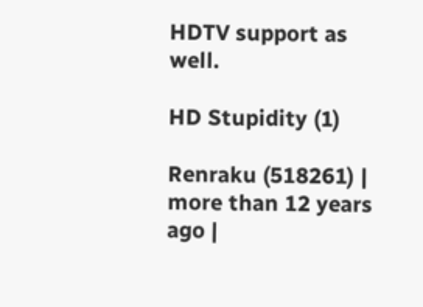HDTV support as well.

HD Stupidity (1)

Renraku (518261) | more than 12 years ago |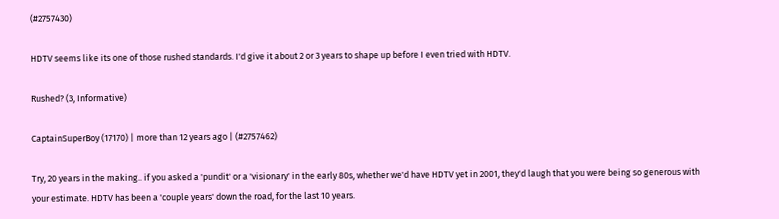(#2757430)

HDTV seems like its one of those rushed standards. I'd give it about 2 or 3 years to shape up before I even tried with HDTV.

Rushed? (3, Informative)

CaptainSuperBoy (17170) | more than 12 years ago | (#2757462)

Try, 20 years in the making.. if you asked a 'pundit' or a 'visionary' in the early 80s, whether we'd have HDTV yet in 2001, they'd laugh that you were being so generous with your estimate. HDTV has been a 'couple years' down the road, for the last 10 years.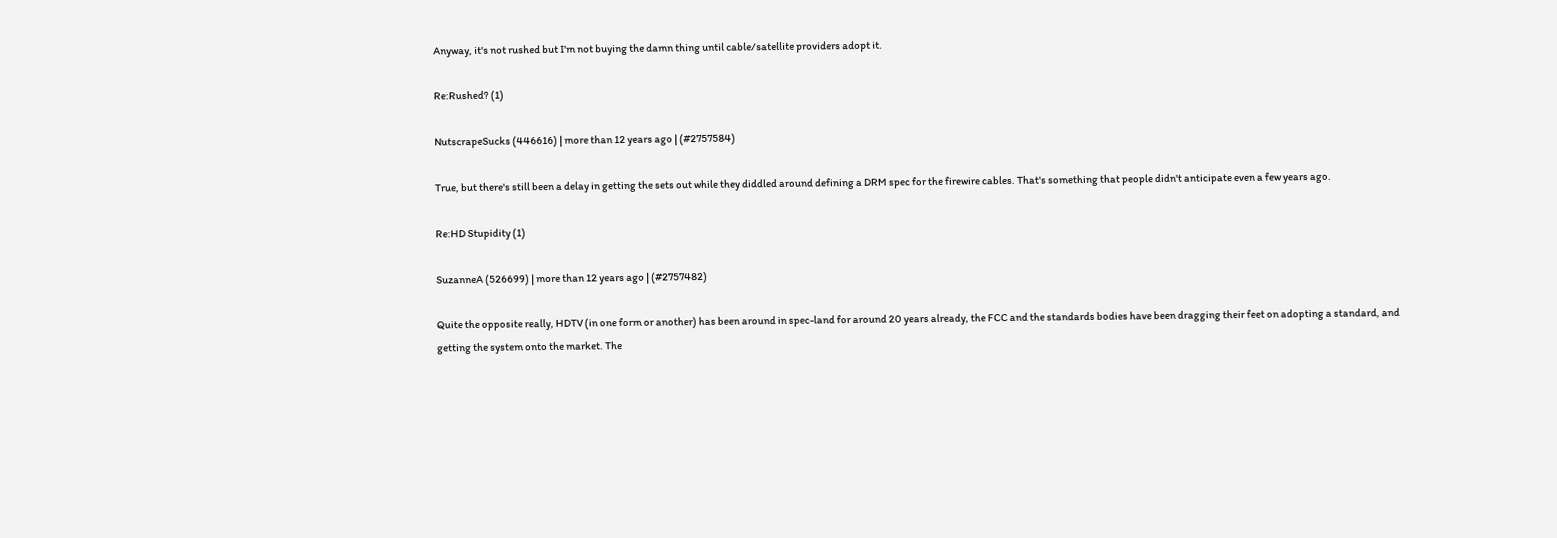Anyway, it's not rushed but I'm not buying the damn thing until cable/satellite providers adopt it.

Re:Rushed? (1)

NutscrapeSucks (446616) | more than 12 years ago | (#2757584)

True, but there's still been a delay in getting the sets out while they diddled around defining a DRM spec for the firewire cables. That's something that people didn't anticipate even a few years ago.

Re:HD Stupidity (1)

SuzanneA (526699) | more than 12 years ago | (#2757482)

Quite the opposite really, HDTV (in one form or another) has been around in spec-land for around 20 years already, the FCC and the standards bodies have been dragging their feet on adopting a standard, and getting the system onto the market. The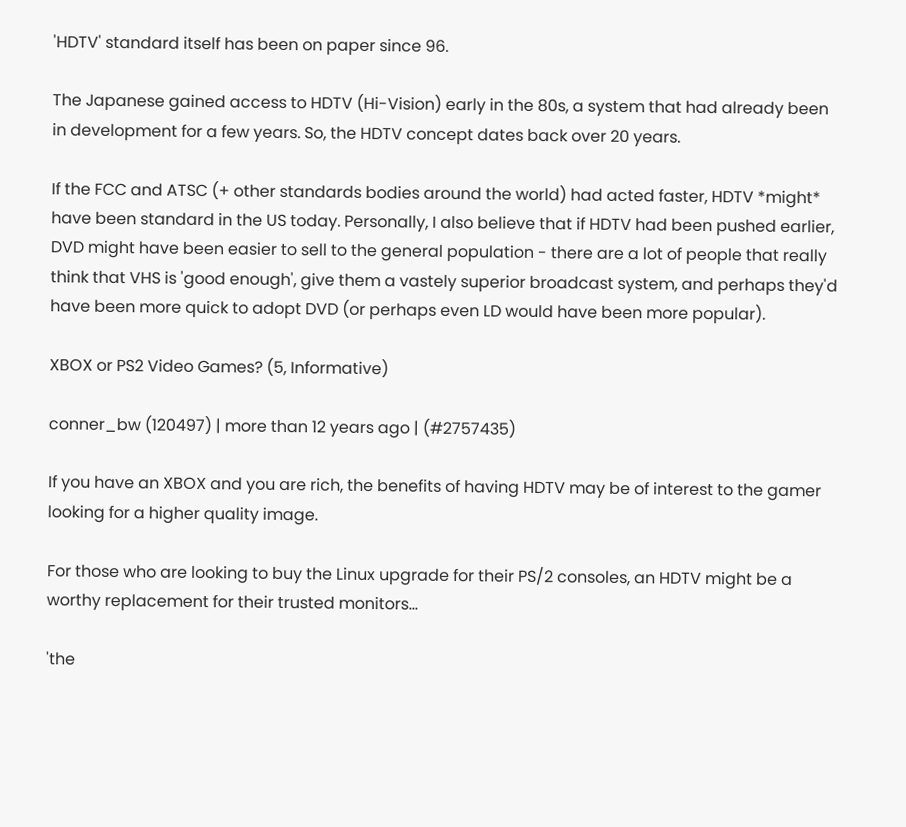'HDTV' standard itself has been on paper since 96.

The Japanese gained access to HDTV (Hi-Vision) early in the 80s, a system that had already been in development for a few years. So, the HDTV concept dates back over 20 years.

If the FCC and ATSC (+ other standards bodies around the world) had acted faster, HDTV *might* have been standard in the US today. Personally, I also believe that if HDTV had been pushed earlier, DVD might have been easier to sell to the general population - there are a lot of people that really think that VHS is 'good enough', give them a vastely superior broadcast system, and perhaps they'd have been more quick to adopt DVD (or perhaps even LD would have been more popular).

XBOX or PS2 Video Games? (5, Informative)

conner_bw (120497) | more than 12 years ago | (#2757435)

If you have an XBOX and you are rich, the benefits of having HDTV may be of interest to the gamer looking for a higher quality image.

For those who are looking to buy the Linux upgrade for their PS/2 consoles, an HDTV might be a worthy replacement for their trusted monitors...

'the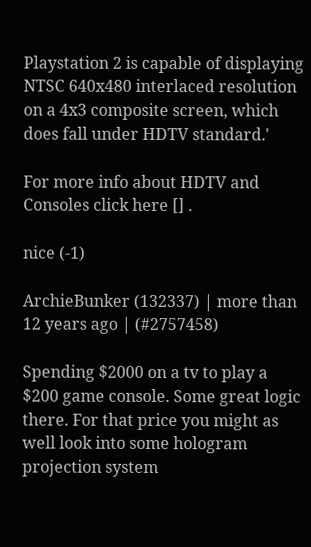Playstation 2 is capable of displaying NTSC 640x480 interlaced resolution on a 4x3 composite screen, which does fall under HDTV standard.'

For more info about HDTV and Consoles click here [] .

nice (-1)

ArchieBunker (132337) | more than 12 years ago | (#2757458)

Spending $2000 on a tv to play a $200 game console. Some great logic there. For that price you might as well look into some hologram projection system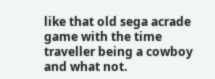like that old sega acrade game with the time traveller being a cowboy and what not.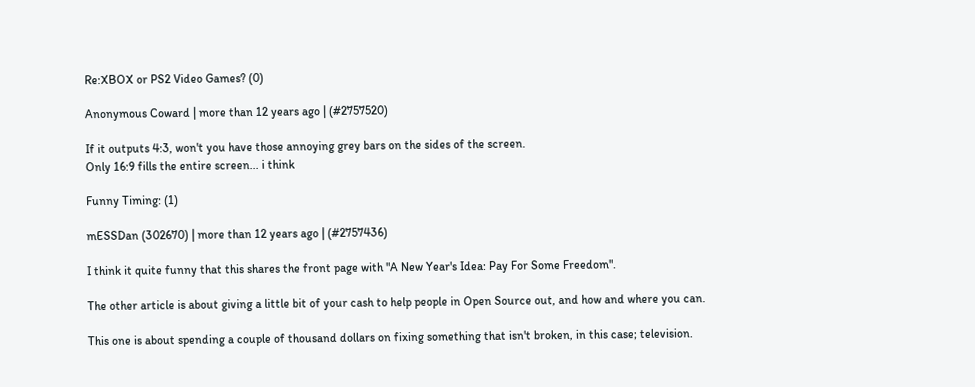Re:XBOX or PS2 Video Games? (0)

Anonymous Coward | more than 12 years ago | (#2757520)

If it outputs 4:3, won't you have those annoying grey bars on the sides of the screen.
Only 16:9 fills the entire screen... i think

Funny Timing: (1)

mESSDan (302670) | more than 12 years ago | (#2757436)

I think it quite funny that this shares the front page with "A New Year's Idea: Pay For Some Freedom".

The other article is about giving a little bit of your cash to help people in Open Source out, and how and where you can.

This one is about spending a couple of thousand dollars on fixing something that isn't broken, in this case; television.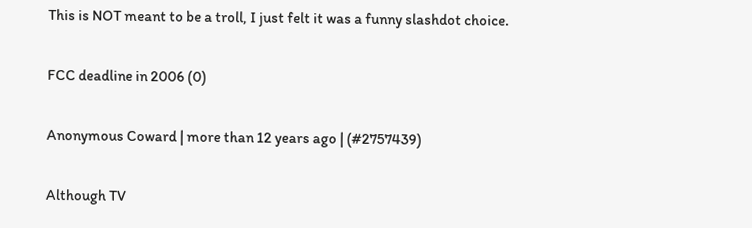This is NOT meant to be a troll, I just felt it was a funny slashdot choice.

FCC deadline in 2006 (0)

Anonymous Coward | more than 12 years ago | (#2757439)

Although TV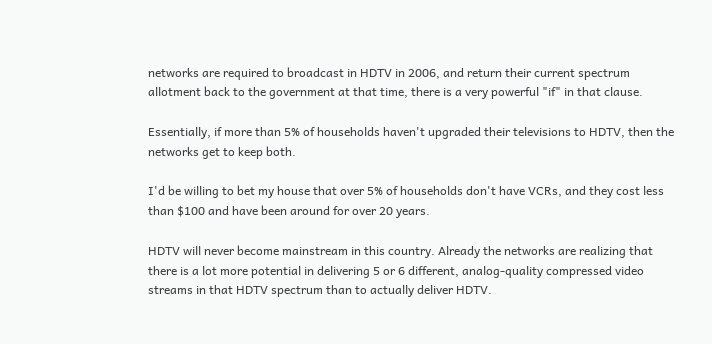networks are required to broadcast in HDTV in 2006, and return their current spectrum allotment back to the government at that time, there is a very powerful "if" in that clause.

Essentially, if more than 5% of households haven't upgraded their televisions to HDTV, then the networks get to keep both.

I'd be willing to bet my house that over 5% of households don't have VCRs, and they cost less than $100 and have been around for over 20 years.

HDTV will never become mainstream in this country. Already the networks are realizing that there is a lot more potential in delivering 5 or 6 different, analog-quality compressed video streams in that HDTV spectrum than to actually deliver HDTV.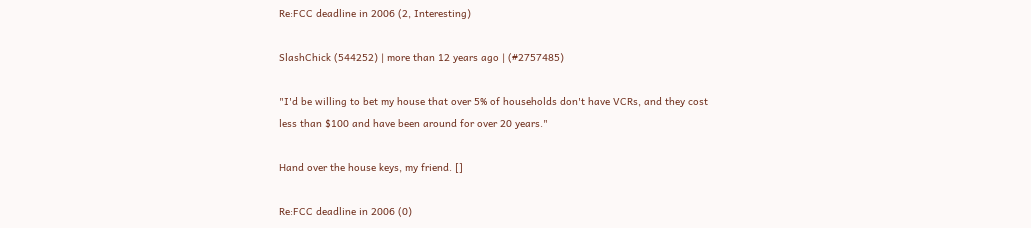Re:FCC deadline in 2006 (2, Interesting)

SlashChick (544252) | more than 12 years ago | (#2757485)

"I'd be willing to bet my house that over 5% of households don't have VCRs, and they cost less than $100 and have been around for over 20 years."

Hand over the house keys, my friend. []

Re:FCC deadline in 2006 (0)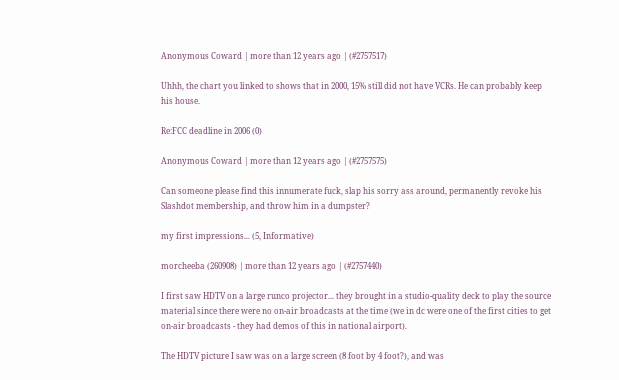Anonymous Coward | more than 12 years ago | (#2757517)

Uhhh, the chart you linked to shows that in 2000, 15% still did not have VCRs. He can probably keep his house.

Re:FCC deadline in 2006 (0)

Anonymous Coward | more than 12 years ago | (#2757575)

Can someone please find this innumerate fuck, slap his sorry ass around, permanently revoke his Slashdot membership, and throw him in a dumpster?

my first impressions... (5, Informative)

morcheeba (260908) | more than 12 years ago | (#2757440)

I first saw HDTV on a large runco projector... they brought in a studio-quality deck to play the source material since there were no on-air broadcasts at the time (we in dc were one of the first cities to get on-air broadcasts - they had demos of this in national airport).

The HDTV picture I saw was on a large screen (8 foot by 4 foot?), and was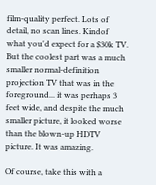film-quality perfect. Lots of detail, no scan lines. Kindof what you'd expect for a $30k TV. But the coolest part was a much smaller normal-definition projection TV that was in the foreground... it was perhaps 3 feet wide, and despite the much smaller picture, it looked worse than the blown-up HDTV picture. It was amazing.

Of course, take this with a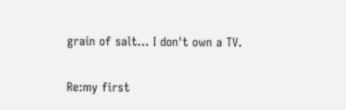grain of salt... I don't own a TV.

Re:my first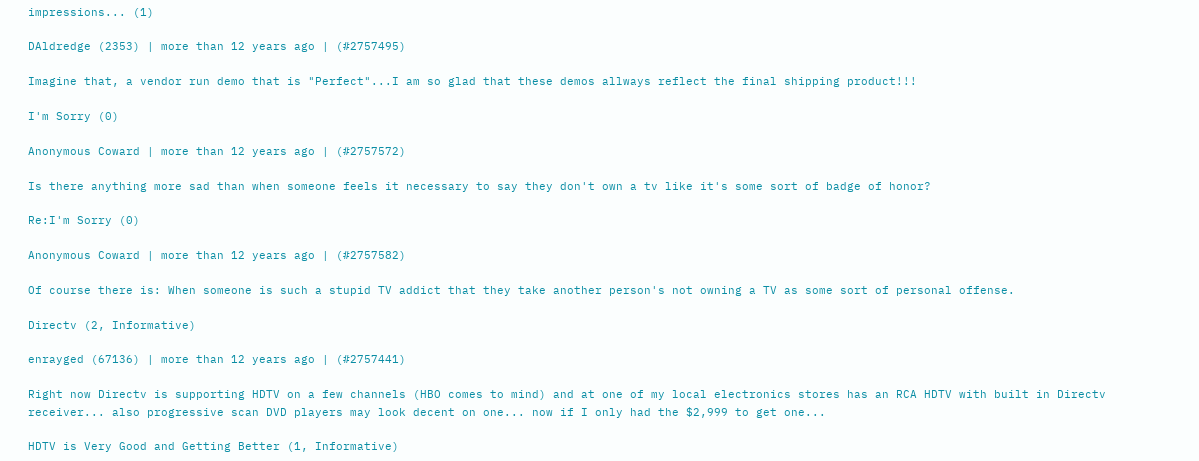impressions... (1)

DAldredge (2353) | more than 12 years ago | (#2757495)

Imagine that, a vendor run demo that is "Perfect"...I am so glad that these demos allways reflect the final shipping product!!!

I'm Sorry (0)

Anonymous Coward | more than 12 years ago | (#2757572)

Is there anything more sad than when someone feels it necessary to say they don't own a tv like it's some sort of badge of honor?

Re:I'm Sorry (0)

Anonymous Coward | more than 12 years ago | (#2757582)

Of course there is: When someone is such a stupid TV addict that they take another person's not owning a TV as some sort of personal offense.

Directv (2, Informative)

enrayged (67136) | more than 12 years ago | (#2757441)

Right now Directv is supporting HDTV on a few channels (HBO comes to mind) and at one of my local electronics stores has an RCA HDTV with built in Directv receiver... also progressive scan DVD players may look decent on one... now if I only had the $2,999 to get one...

HDTV is Very Good and Getting Better (1, Informative)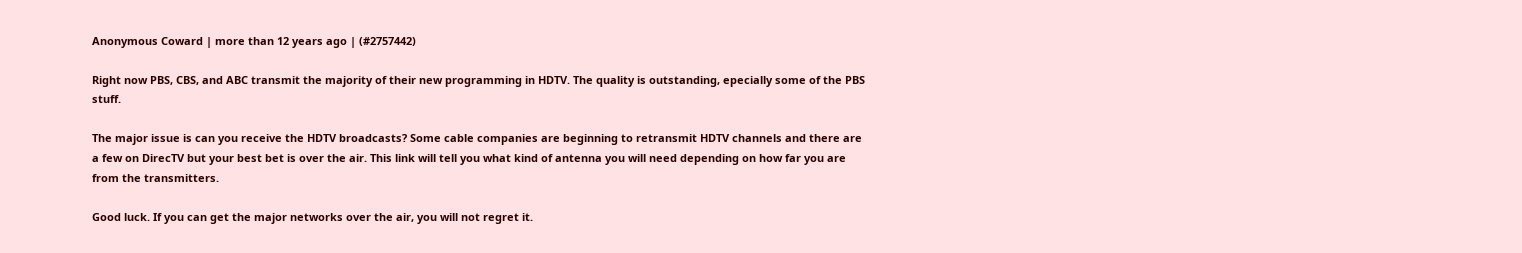Anonymous Coward | more than 12 years ago | (#2757442)

Right now PBS, CBS, and ABC transmit the majority of their new programming in HDTV. The quality is outstanding, epecially some of the PBS stuff.

The major issue is can you receive the HDTV broadcasts? Some cable companies are beginning to retransmit HDTV channels and there are a few on DirecTV but your best bet is over the air. This link will tell you what kind of antenna you will need depending on how far you are from the transmitters.

Good luck. If you can get the major networks over the air, you will not regret it.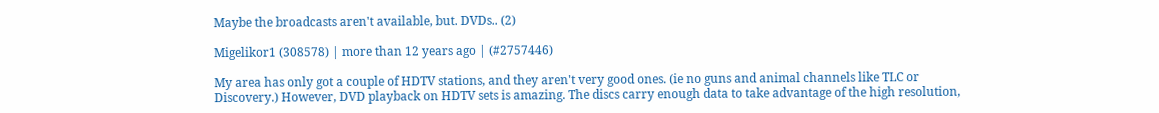Maybe the broadcasts aren't available, but. DVDs.. (2)

Migelikor1 (308578) | more than 12 years ago | (#2757446)

My area has only got a couple of HDTV stations, and they aren't very good ones. (ie no guns and animal channels like TLC or Discovery.) However, DVD playback on HDTV sets is amazing. The discs carry enough data to take advantage of the high resolution,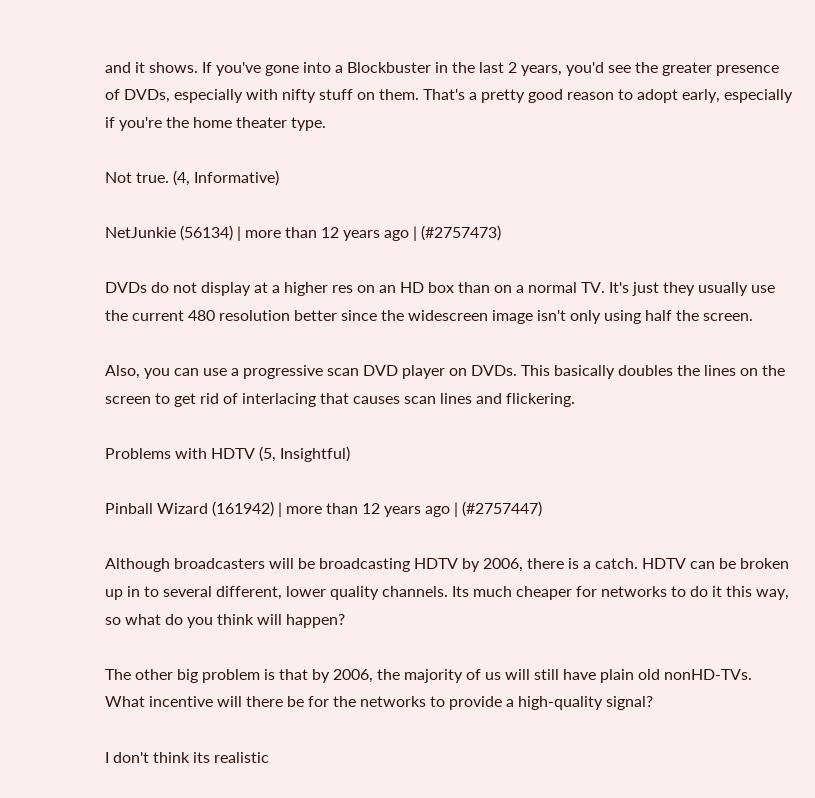and it shows. If you've gone into a Blockbuster in the last 2 years, you'd see the greater presence of DVDs, especially with nifty stuff on them. That's a pretty good reason to adopt early, especially if you're the home theater type.

Not true. (4, Informative)

NetJunkie (56134) | more than 12 years ago | (#2757473)

DVDs do not display at a higher res on an HD box than on a normal TV. It's just they usually use the current 480 resolution better since the widescreen image isn't only using half the screen.

Also, you can use a progressive scan DVD player on DVDs. This basically doubles the lines on the screen to get rid of interlacing that causes scan lines and flickering.

Problems with HDTV (5, Insightful)

Pinball Wizard (161942) | more than 12 years ago | (#2757447)

Although broadcasters will be broadcasting HDTV by 2006, there is a catch. HDTV can be broken up in to several different, lower quality channels. Its much cheaper for networks to do it this way, so what do you think will happen?

The other big problem is that by 2006, the majority of us will still have plain old nonHD-TVs. What incentive will there be for the networks to provide a high-quality signal?

I don't think its realistic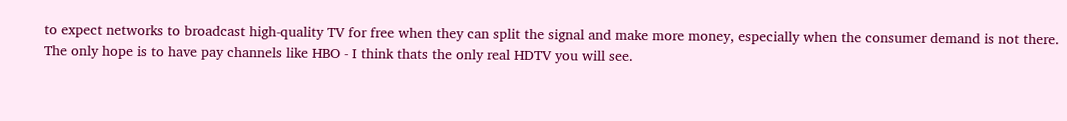to expect networks to broadcast high-quality TV for free when they can split the signal and make more money, especially when the consumer demand is not there. The only hope is to have pay channels like HBO - I think thats the only real HDTV you will see.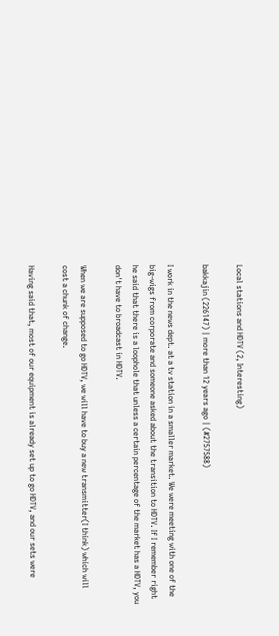Local stations and HDTV (2, Interesting)

bakkajin (226147) | more than 12 years ago | (#2757588)

I work in the news dept. at a tv station in a smaller market. We were meeting with one of the big-wigs from corporate and someone asked about the transition to HDTV. If I remember right he said that there is a loophole that unless a certain percentage of the market has a HDTV, you don't have to broadcast in HDTV.

When we are supposed to go HDTV, we will have to buy a new transmitter(I think) which will cost a chunk of change.

Having said that, most of our equipment is already set up to go HDTV, and our sets were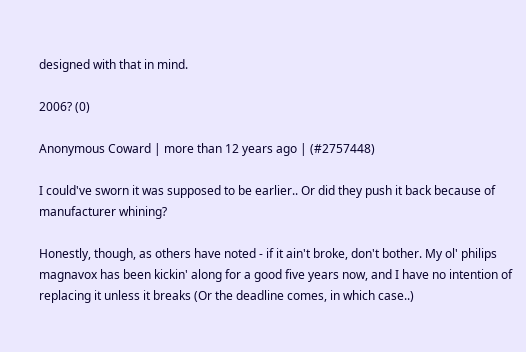designed with that in mind.

2006? (0)

Anonymous Coward | more than 12 years ago | (#2757448)

I could've sworn it was supposed to be earlier.. Or did they push it back because of manufacturer whining?

Honestly, though, as others have noted - if it ain't broke, don't bother. My ol' philips magnavox has been kickin' along for a good five years now, and I have no intention of replacing it unless it breaks (Or the deadline comes, in which case..)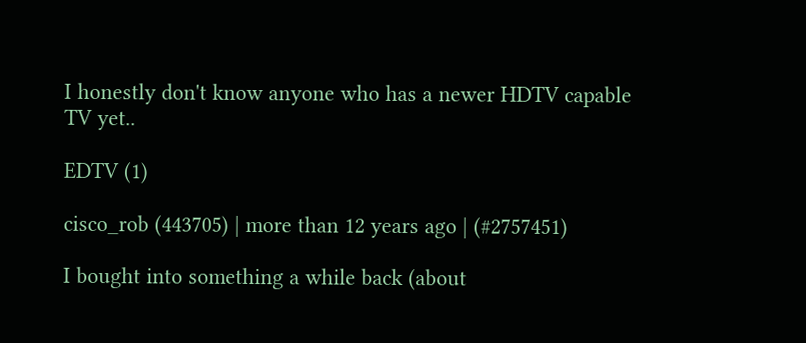I honestly don't know anyone who has a newer HDTV capable TV yet..

EDTV (1)

cisco_rob (443705) | more than 12 years ago | (#2757451)

I bought into something a while back (about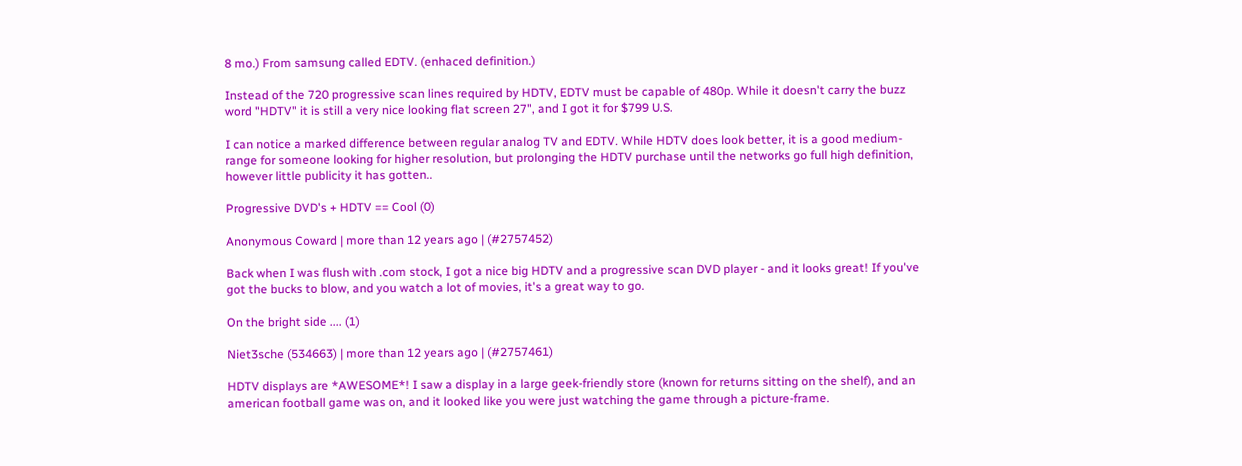8 mo.) From samsung called EDTV. (enhaced definition.)

Instead of the 720 progressive scan lines required by HDTV, EDTV must be capable of 480p. While it doesn't carry the buzz word "HDTV" it is still a very nice looking flat screen 27", and I got it for $799 U.S.

I can notice a marked difference between regular analog TV and EDTV. While HDTV does look better, it is a good medium-range for someone looking for higher resolution, but prolonging the HDTV purchase until the networks go full high definition, however little publicity it has gotten..

Progressive DVD's + HDTV == Cool (0)

Anonymous Coward | more than 12 years ago | (#2757452)

Back when I was flush with .com stock, I got a nice big HDTV and a progressive scan DVD player - and it looks great! If you've got the bucks to blow, and you watch a lot of movies, it's a great way to go.

On the bright side .... (1)

Niet3sche (534663) | more than 12 years ago | (#2757461)

HDTV displays are *AWESOME*! I saw a display in a large geek-friendly store (known for returns sitting on the shelf), and an american football game was on, and it looked like you were just watching the game through a picture-frame.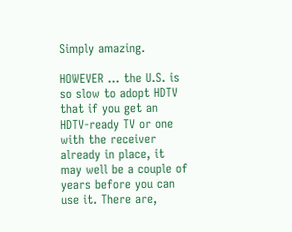Simply amazing.

HOWEVER ... the U.S. is so slow to adopt HDTV that if you get an HDTV-ready TV or one with the receiver already in place, it may well be a couple of years before you can use it. There are,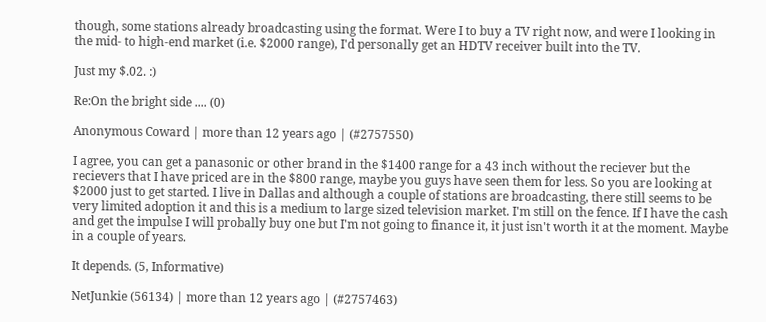though, some stations already broadcasting using the format. Were I to buy a TV right now, and were I looking in the mid- to high-end market (i.e. $2000 range), I'd personally get an HDTV receiver built into the TV.

Just my $.02. :)

Re:On the bright side .... (0)

Anonymous Coward | more than 12 years ago | (#2757550)

I agree, you can get a panasonic or other brand in the $1400 range for a 43 inch without the reciever but the recievers that I have priced are in the $800 range, maybe you guys have seen them for less. So you are looking at $2000 just to get started. I live in Dallas and although a couple of stations are broadcasting, there still seems to be very limited adoption it and this is a medium to large sized television market. I'm still on the fence. If I have the cash and get the impulse I will probally buy one but I'm not going to finance it, it just isn't worth it at the moment. Maybe in a couple of years.

It depends. (5, Informative)

NetJunkie (56134) | more than 12 years ago | (#2757463)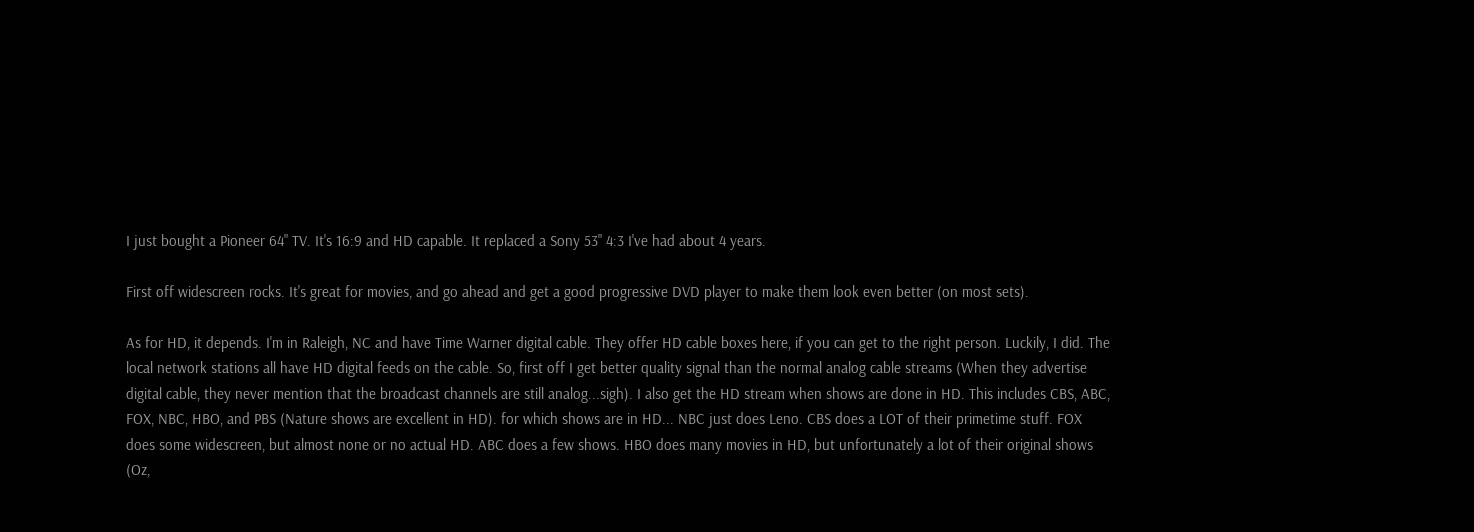I just bought a Pioneer 64" TV. It's 16:9 and HD capable. It replaced a Sony 53" 4:3 I've had about 4 years.

First off widescreen rocks. It's great for movies, and go ahead and get a good progressive DVD player to make them look even better (on most sets).

As for HD, it depends. I'm in Raleigh, NC and have Time Warner digital cable. They offer HD cable boxes here, if you can get to the right person. Luckily, I did. The local network stations all have HD digital feeds on the cable. So, first off I get better quality signal than the normal analog cable streams (When they advertise digital cable, they never mention that the broadcast channels are still analog...sigh). I also get the HD stream when shows are done in HD. This includes CBS, ABC, FOX, NBC, HBO, and PBS (Nature shows are excellent in HD). for which shows are in HD... NBC just does Leno. CBS does a LOT of their primetime stuff. FOX does some widescreen, but almost none or no actual HD. ABC does a few shows. HBO does many movies in HD, but unfortunately a lot of their original shows (Oz,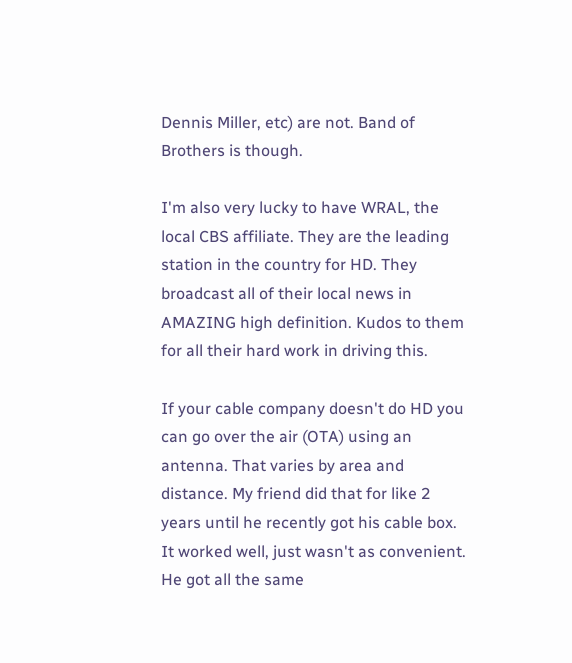Dennis Miller, etc) are not. Band of Brothers is though.

I'm also very lucky to have WRAL, the local CBS affiliate. They are the leading station in the country for HD. They broadcast all of their local news in AMAZING high definition. Kudos to them for all their hard work in driving this.

If your cable company doesn't do HD you can go over the air (OTA) using an antenna. That varies by area and distance. My friend did that for like 2 years until he recently got his cable box. It worked well, just wasn't as convenient. He got all the same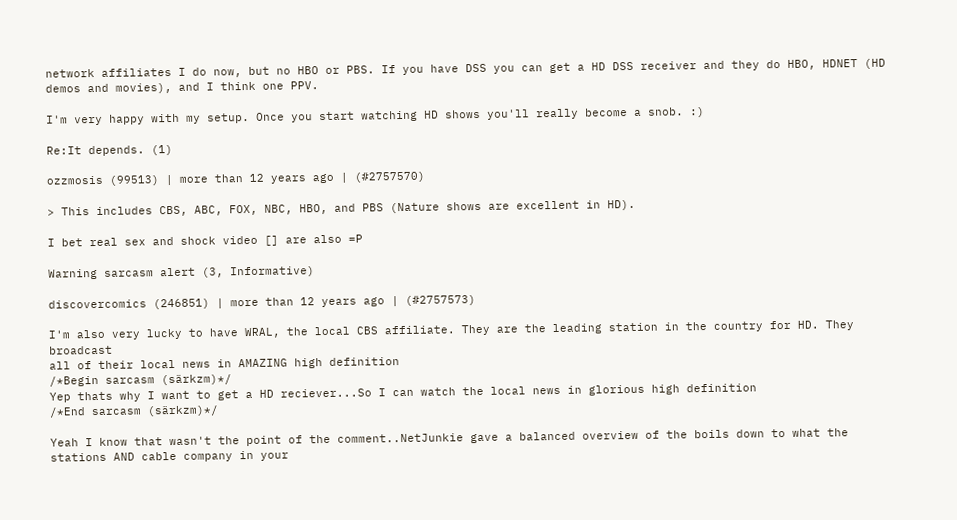network affiliates I do now, but no HBO or PBS. If you have DSS you can get a HD DSS receiver and they do HBO, HDNET (HD demos and movies), and I think one PPV.

I'm very happy with my setup. Once you start watching HD shows you'll really become a snob. :)

Re:It depends. (1)

ozzmosis (99513) | more than 12 years ago | (#2757570)

> This includes CBS, ABC, FOX, NBC, HBO, and PBS (Nature shows are excellent in HD).

I bet real sex and shock video [] are also =P

Warning sarcasm alert (3, Informative)

discovercomics (246851) | more than 12 years ago | (#2757573)

I'm also very lucky to have WRAL, the local CBS affiliate. They are the leading station in the country for HD. They broadcast
all of their local news in AMAZING high definition
/*Begin sarcasm (särkzm)*/
Yep thats why I want to get a HD reciever...So I can watch the local news in glorious high definition
/*End sarcasm (särkzm)*/

Yeah I know that wasn't the point of the comment..NetJunkie gave a balanced overview of the boils down to what the stations AND cable company in your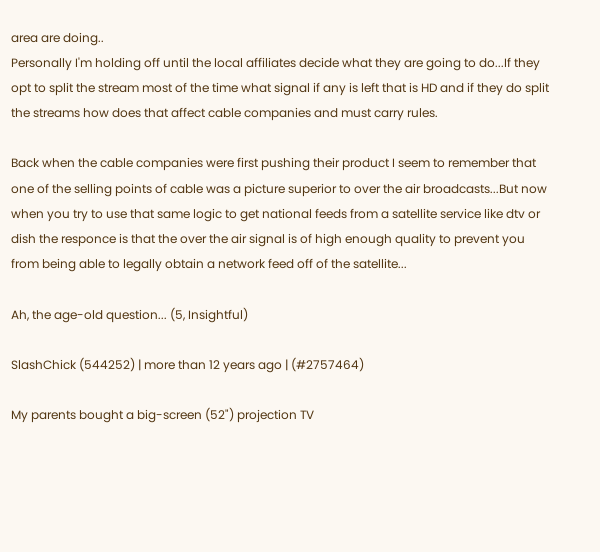area are doing..
Personally I'm holding off until the local affiliates decide what they are going to do...If they opt to split the stream most of the time what signal if any is left that is HD and if they do split the streams how does that affect cable companies and must carry rules.

Back when the cable companies were first pushing their product I seem to remember that one of the selling points of cable was a picture superior to over the air broadcasts...But now when you try to use that same logic to get national feeds from a satellite service like dtv or dish the responce is that the over the air signal is of high enough quality to prevent you from being able to legally obtain a network feed off of the satellite...

Ah, the age-old question... (5, Insightful)

SlashChick (544252) | more than 12 years ago | (#2757464)

My parents bought a big-screen (52") projection TV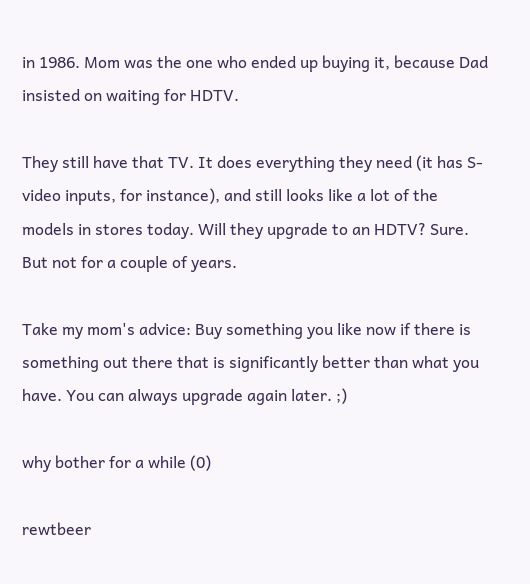in 1986. Mom was the one who ended up buying it, because Dad insisted on waiting for HDTV.

They still have that TV. It does everything they need (it has S-video inputs, for instance), and still looks like a lot of the models in stores today. Will they upgrade to an HDTV? Sure. But not for a couple of years.

Take my mom's advice: Buy something you like now if there is something out there that is significantly better than what you have. You can always upgrade again later. ;)

why bother for a while (0)

rewtbeer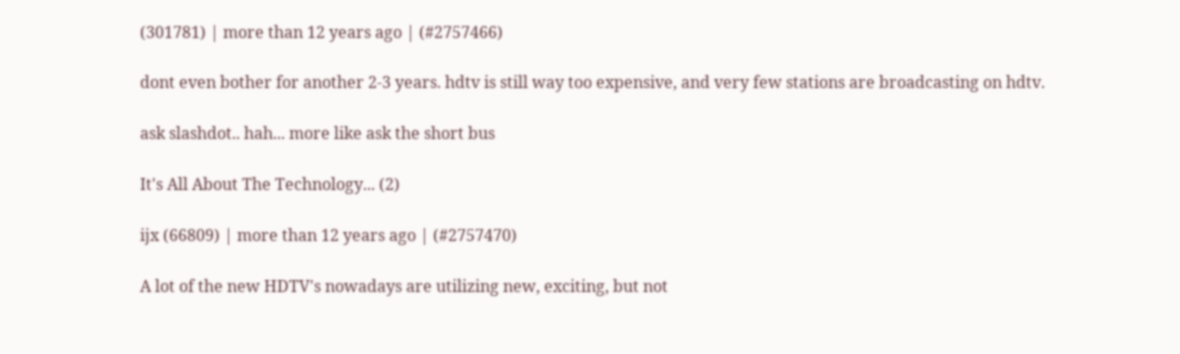(301781) | more than 12 years ago | (#2757466)

dont even bother for another 2-3 years. hdtv is still way too expensive, and very few stations are broadcasting on hdtv.

ask slashdot.. hah... more like ask the short bus

It's All About The Technology... (2)

ijx (66809) | more than 12 years ago | (#2757470)

A lot of the new HDTV's nowadays are utilizing new, exciting, but not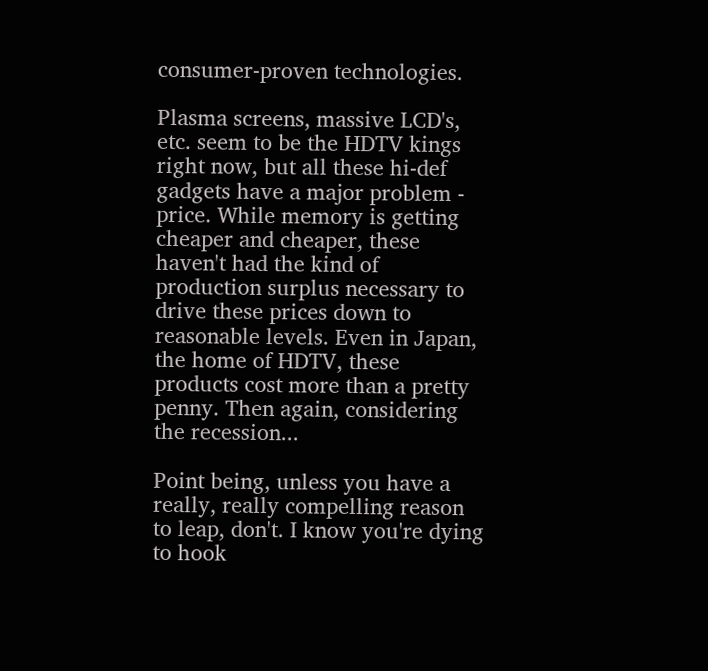consumer-proven technologies.

Plasma screens, massive LCD's, etc. seem to be the HDTV kings right now, but all these hi-def gadgets have a major problem - price. While memory is getting cheaper and cheaper, these haven't had the kind of production surplus necessary to drive these prices down to reasonable levels. Even in Japan, the home of HDTV, these products cost more than a pretty penny. Then again, considering the recession...

Point being, unless you have a really, really compelling reason to leap, don't. I know you're dying to hook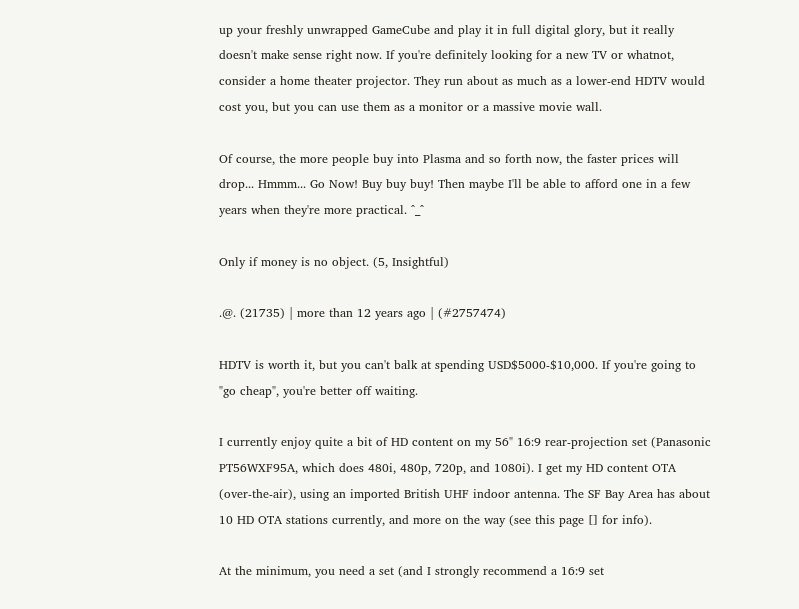up your freshly unwrapped GameCube and play it in full digital glory, but it really doesn't make sense right now. If you're definitely looking for a new TV or whatnot, consider a home theater projector. They run about as much as a lower-end HDTV would cost you, but you can use them as a monitor or a massive movie wall.

Of course, the more people buy into Plasma and so forth now, the faster prices will drop... Hmmm... Go Now! Buy buy buy! Then maybe I'll be able to afford one in a few years when they're more practical. ^_^

Only if money is no object. (5, Insightful)

.@. (21735) | more than 12 years ago | (#2757474)

HDTV is worth it, but you can't balk at spending USD$5000-$10,000. If you're going to "go cheap", you're better off waiting.

I currently enjoy quite a bit of HD content on my 56" 16:9 rear-projection set (Panasonic PT56WXF95A, which does 480i, 480p, 720p, and 1080i). I get my HD content OTA (over-the-air), using an imported British UHF indoor antenna. The SF Bay Area has about 10 HD OTA stations currently, and more on the way (see this page [] for info).

At the minimum, you need a set (and I strongly recommend a 16:9 set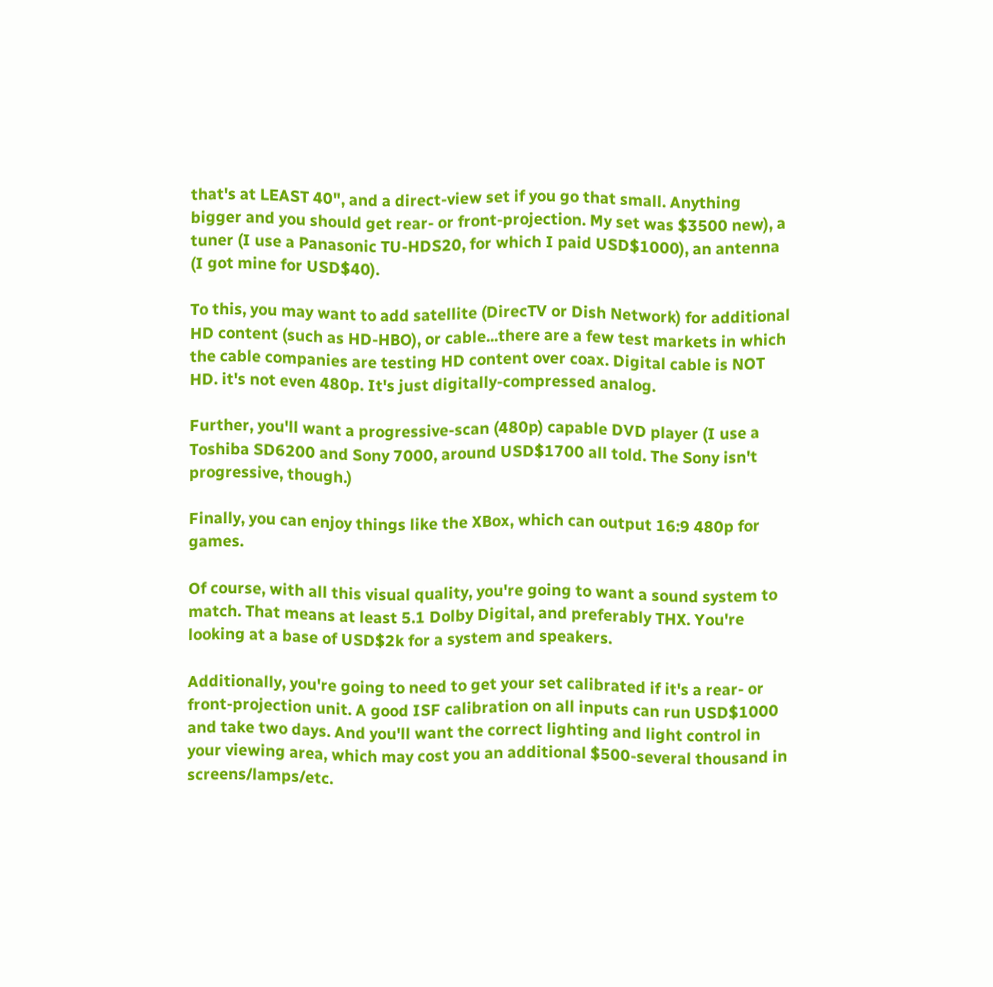that's at LEAST 40", and a direct-view set if you go that small. Anything bigger and you should get rear- or front-projection. My set was $3500 new), a tuner (I use a Panasonic TU-HDS20, for which I paid USD$1000), an antenna (I got mine for USD$40).

To this, you may want to add satellite (DirecTV or Dish Network) for additional HD content (such as HD-HBO), or cable...there are a few test markets in which the cable companies are testing HD content over coax. Digital cable is NOT HD. it's not even 480p. It's just digitally-compressed analog.

Further, you'll want a progressive-scan (480p) capable DVD player (I use a Toshiba SD6200 and Sony 7000, around USD$1700 all told. The Sony isn't progressive, though.)

Finally, you can enjoy things like the XBox, which can output 16:9 480p for games.

Of course, with all this visual quality, you're going to want a sound system to match. That means at least 5.1 Dolby Digital, and preferably THX. You're looking at a base of USD$2k for a system and speakers.

Additionally, you're going to need to get your set calibrated if it's a rear- or front-projection unit. A good ISF calibration on all inputs can run USD$1000 and take two days. And you'll want the correct lighting and light control in your viewing area, which may cost you an additional $500-several thousand in screens/lamps/etc.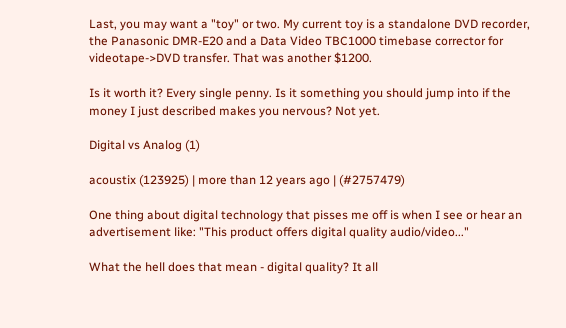Last, you may want a "toy" or two. My current toy is a standalone DVD recorder, the Panasonic DMR-E20 and a Data Video TBC1000 timebase corrector for videotape->DVD transfer. That was another $1200.

Is it worth it? Every single penny. Is it something you should jump into if the money I just described makes you nervous? Not yet.

Digital vs Analog (1)

acoustix (123925) | more than 12 years ago | (#2757479)

One thing about digital technology that pisses me off is when I see or hear an advertisement like: "This product offers digital quality audio/video..."

What the hell does that mean - digital quality? It all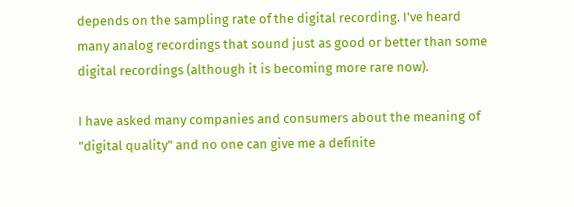depends on the sampling rate of the digital recording. I've heard many analog recordings that sound just as good or better than some digital recordings (although it is becoming more rare now).

I have asked many companies and consumers about the meaning of "digital quality" and no one can give me a definite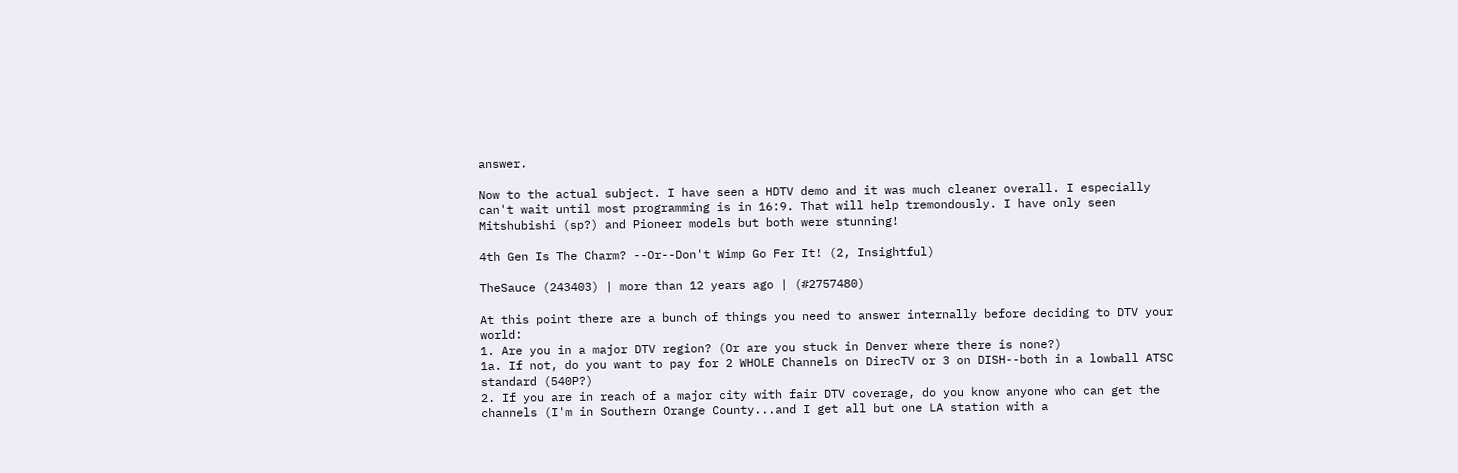answer.

Now to the actual subject. I have seen a HDTV demo and it was much cleaner overall. I especially can't wait until most programming is in 16:9. That will help tremondously. I have only seen Mitshubishi (sp?) and Pioneer models but both were stunning!

4th Gen Is The Charm? --Or--Don't Wimp Go Fer It! (2, Insightful)

TheSauce (243403) | more than 12 years ago | (#2757480)

At this point there are a bunch of things you need to answer internally before deciding to DTV your world:
1. Are you in a major DTV region? (Or are you stuck in Denver where there is none?)
1a. If not, do you want to pay for 2 WHOLE Channels on DirecTV or 3 on DISH--both in a lowball ATSC standard (540P?)
2. If you are in reach of a major city with fair DTV coverage, do you know anyone who can get the channels (I'm in Southern Orange County...and I get all but one LA station with a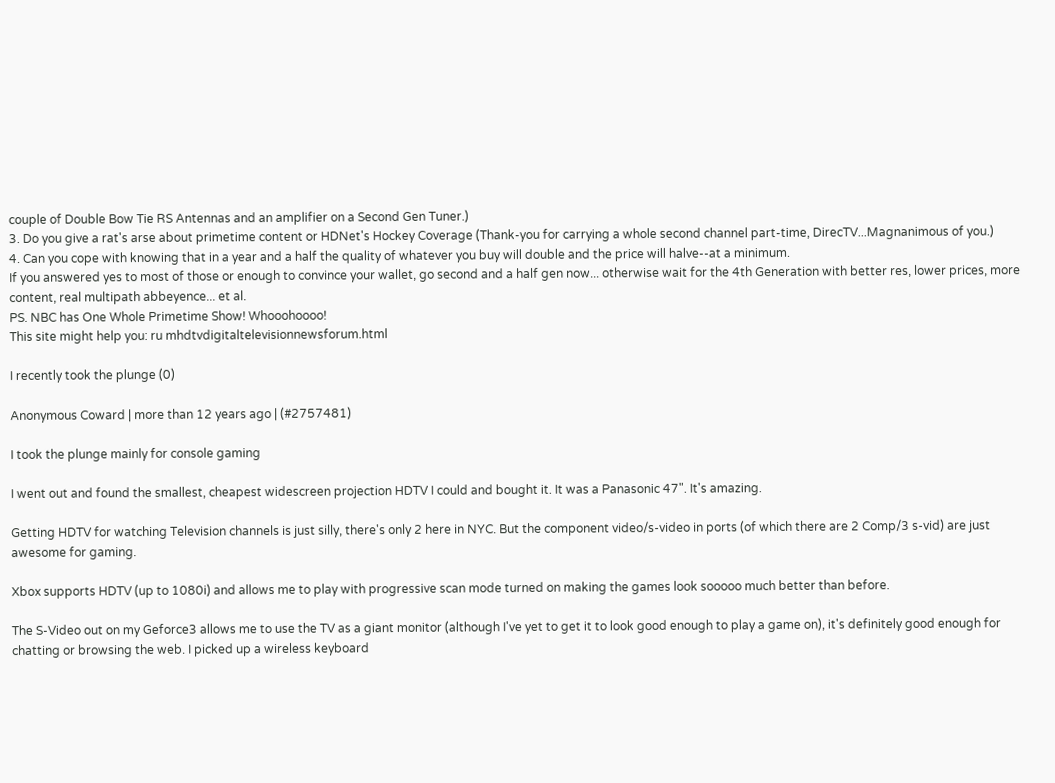couple of Double Bow Tie RS Antennas and an amplifier on a Second Gen Tuner.)
3. Do you give a rat's arse about primetime content or HDNet's Hockey Coverage (Thank-you for carrying a whole second channel part-time, DirecTV...Magnanimous of you.)
4. Can you cope with knowing that in a year and a half the quality of whatever you buy will double and the price will halve--at a minimum.
If you answered yes to most of those or enough to convince your wallet, go second and a half gen now... otherwise wait for the 4th Generation with better res, lower prices, more content, real multipath abbeyence... et al.
PS. NBC has One Whole Primetime Show! Whooohoooo!
This site might help you: ru mhdtvdigitaltelevisionnewsforum.html

I recently took the plunge (0)

Anonymous Coward | more than 12 years ago | (#2757481)

I took the plunge mainly for console gaming

I went out and found the smallest, cheapest widescreen projection HDTV I could and bought it. It was a Panasonic 47". It's amazing.

Getting HDTV for watching Television channels is just silly, there's only 2 here in NYC. But the component video/s-video in ports (of which there are 2 Comp/3 s-vid) are just awesome for gaming.

Xbox supports HDTV (up to 1080i) and allows me to play with progressive scan mode turned on making the games look sooooo much better than before.

The S-Video out on my Geforce3 allows me to use the TV as a giant monitor (although I've yet to get it to look good enough to play a game on), it's definitely good enough for chatting or browsing the web. I picked up a wireless keyboard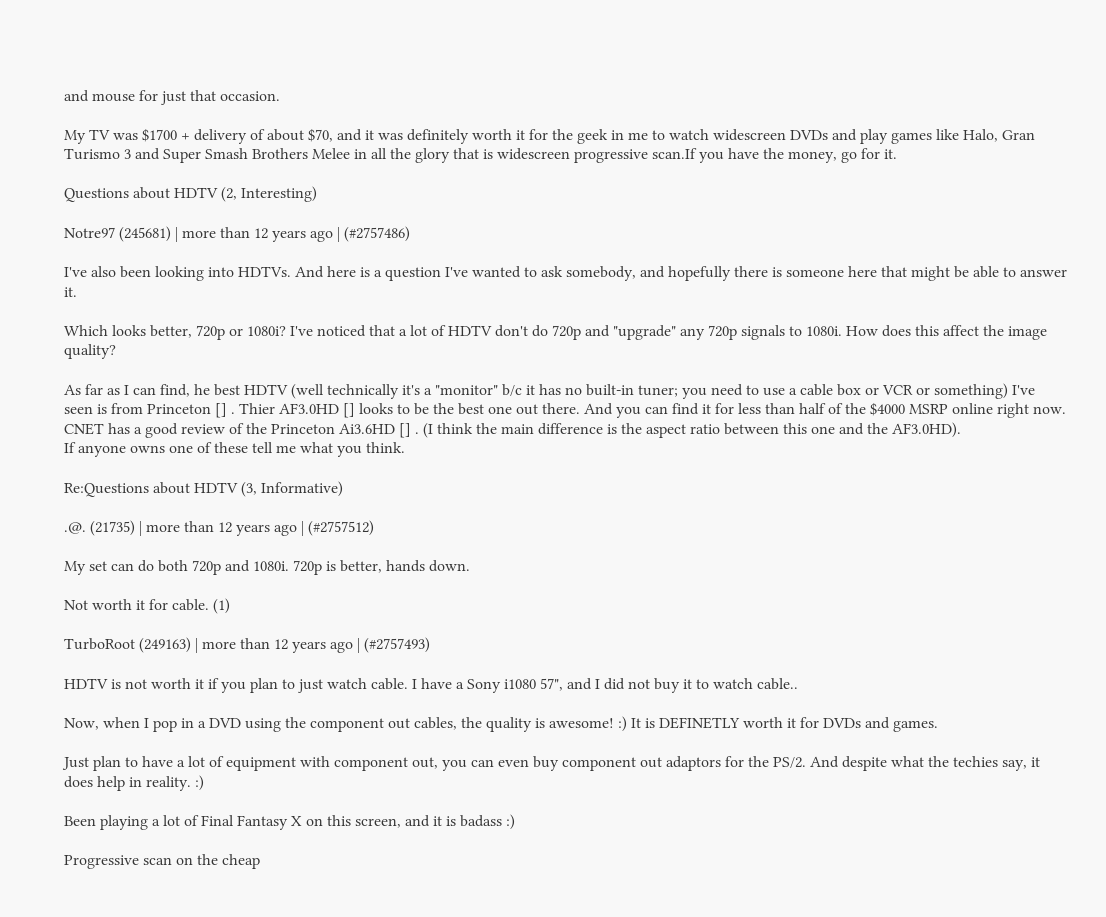and mouse for just that occasion.

My TV was $1700 + delivery of about $70, and it was definitely worth it for the geek in me to watch widescreen DVDs and play games like Halo, Gran Turismo 3 and Super Smash Brothers Melee in all the glory that is widescreen progressive scan.If you have the money, go for it.

Questions about HDTV (2, Interesting)

Notre97 (245681) | more than 12 years ago | (#2757486)

I've also been looking into HDTVs. And here is a question I've wanted to ask somebody, and hopefully there is someone here that might be able to answer it.

Which looks better, 720p or 1080i? I've noticed that a lot of HDTV don't do 720p and "upgrade" any 720p signals to 1080i. How does this affect the image quality?

As far as I can find, he best HDTV (well technically it's a "monitor" b/c it has no built-in tuner; you need to use a cable box or VCR or something) I've seen is from Princeton [] . Thier AF3.0HD [] looks to be the best one out there. And you can find it for less than half of the $4000 MSRP online right now. CNET has a good review of the Princeton Ai3.6HD [] . (I think the main difference is the aspect ratio between this one and the AF3.0HD).
If anyone owns one of these tell me what you think.

Re:Questions about HDTV (3, Informative)

.@. (21735) | more than 12 years ago | (#2757512)

My set can do both 720p and 1080i. 720p is better, hands down.

Not worth it for cable. (1)

TurboRoot (249163) | more than 12 years ago | (#2757493)

HDTV is not worth it if you plan to just watch cable. I have a Sony i1080 57", and I did not buy it to watch cable..

Now, when I pop in a DVD using the component out cables, the quality is awesome! :) It is DEFINETLY worth it for DVDs and games.

Just plan to have a lot of equipment with component out, you can even buy component out adaptors for the PS/2. And despite what the techies say, it does help in reality. :)

Been playing a lot of Final Fantasy X on this screen, and it is badass :)

Progressive scan on the cheap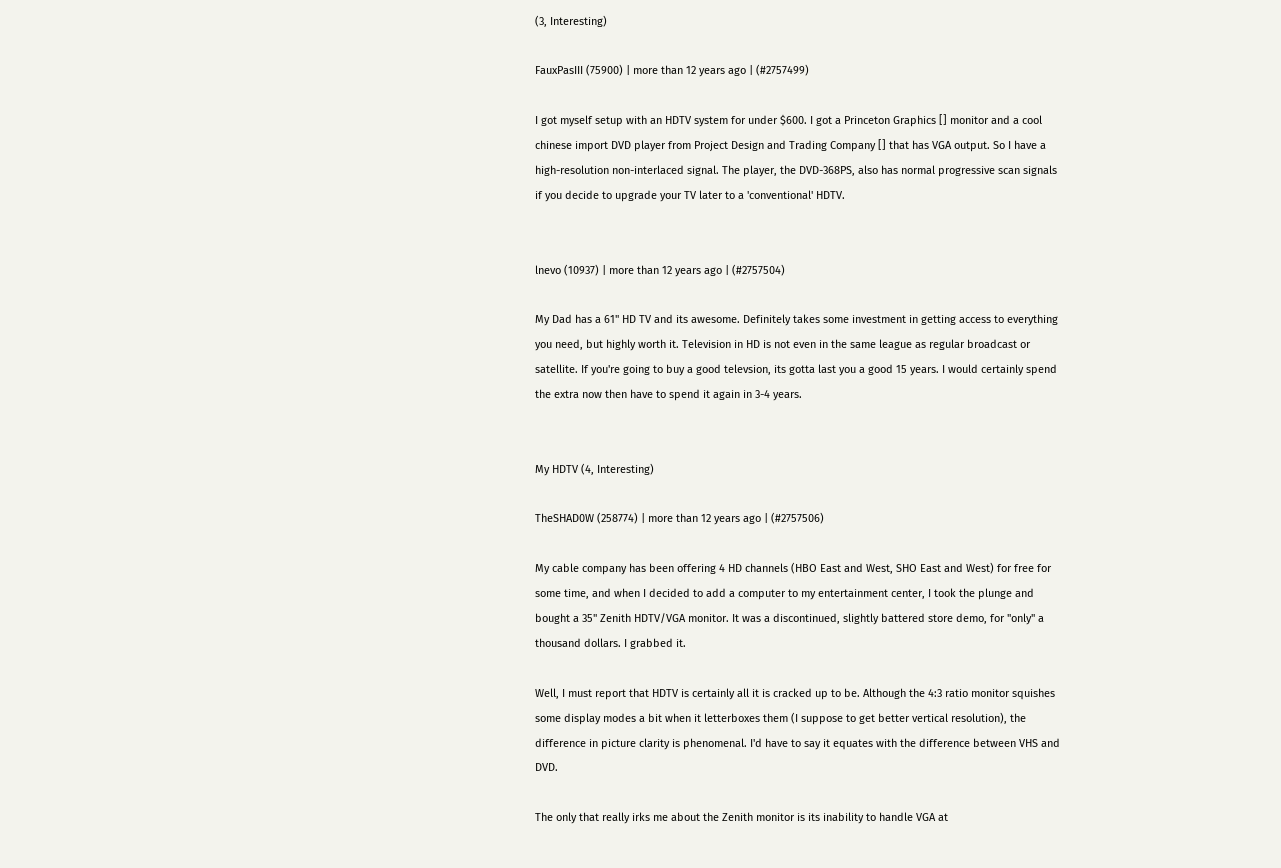(3, Interesting)

FauxPasIII (75900) | more than 12 years ago | (#2757499)

I got myself setup with an HDTV system for under $600. I got a Princeton Graphics [] monitor and a cool chinese import DVD player from Project Design and Trading Company [] that has VGA output. So I have a high-resolution non-interlaced signal. The player, the DVD-368PS, also has normal progressive scan signals if you decide to upgrade your TV later to a 'conventional' HDTV.


lnevo (10937) | more than 12 years ago | (#2757504)

My Dad has a 61" HD TV and its awesome. Definitely takes some investment in getting access to everything you need, but highly worth it. Television in HD is not even in the same league as regular broadcast or satellite. If you're going to buy a good televsion, its gotta last you a good 15 years. I would certainly spend the extra now then have to spend it again in 3-4 years.


My HDTV (4, Interesting)

TheSHAD0W (258774) | more than 12 years ago | (#2757506)

My cable company has been offering 4 HD channels (HBO East and West, SHO East and West) for free for some time, and when I decided to add a computer to my entertainment center, I took the plunge and bought a 35" Zenith HDTV/VGA monitor. It was a discontinued, slightly battered store demo, for "only" a thousand dollars. I grabbed it.

Well, I must report that HDTV is certainly all it is cracked up to be. Although the 4:3 ratio monitor squishes some display modes a bit when it letterboxes them (I suppose to get better vertical resolution), the difference in picture clarity is phenomenal. I'd have to say it equates with the difference between VHS and DVD.

The only that really irks me about the Zenith monitor is its inability to handle VGA at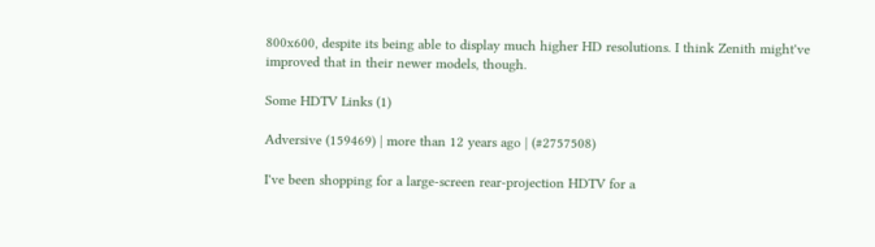800x600, despite its being able to display much higher HD resolutions. I think Zenith might've improved that in their newer models, though.

Some HDTV Links (1)

Adversive (159469) | more than 12 years ago | (#2757508)

I've been shopping for a large-screen rear-projection HDTV for a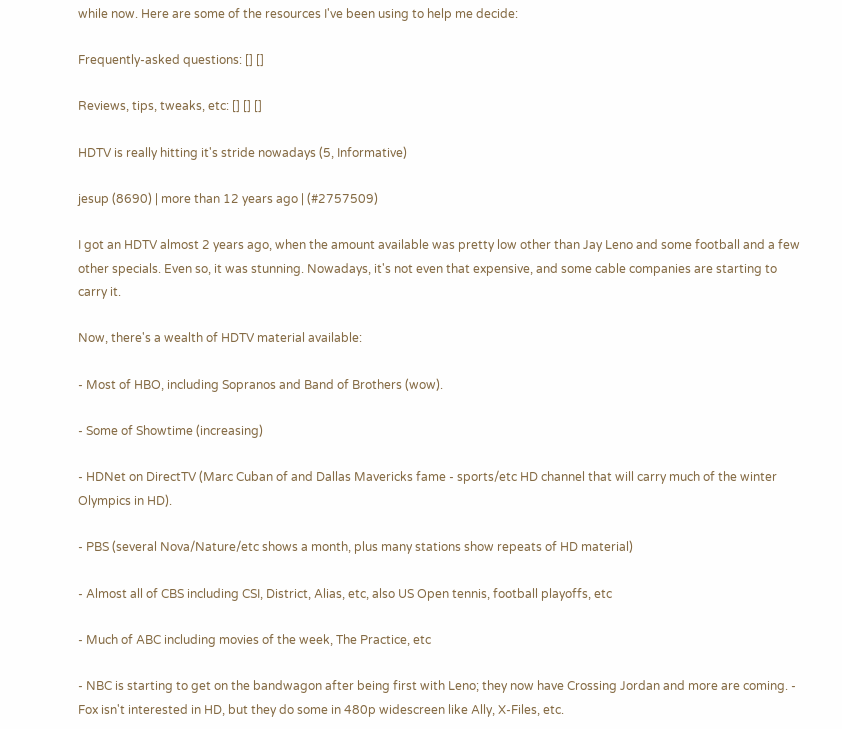while now. Here are some of the resources I've been using to help me decide:

Frequently-asked questions: [] []

Reviews, tips, tweaks, etc: [] [] []

HDTV is really hitting it's stride nowadays (5, Informative)

jesup (8690) | more than 12 years ago | (#2757509)

I got an HDTV almost 2 years ago, when the amount available was pretty low other than Jay Leno and some football and a few other specials. Even so, it was stunning. Nowadays, it's not even that expensive, and some cable companies are starting to carry it.

Now, there's a wealth of HDTV material available:

- Most of HBO, including Sopranos and Band of Brothers (wow).

- Some of Showtime (increasing)

- HDNet on DirectTV (Marc Cuban of and Dallas Mavericks fame - sports/etc HD channel that will carry much of the winter Olympics in HD).

- PBS (several Nova/Nature/etc shows a month, plus many stations show repeats of HD material)

- Almost all of CBS including CSI, District, Alias, etc, also US Open tennis, football playoffs, etc

- Much of ABC including movies of the week, The Practice, etc

- NBC is starting to get on the bandwagon after being first with Leno; they now have Crossing Jordan and more are coming. - Fox isn't interested in HD, but they do some in 480p widescreen like Ally, X-Files, etc.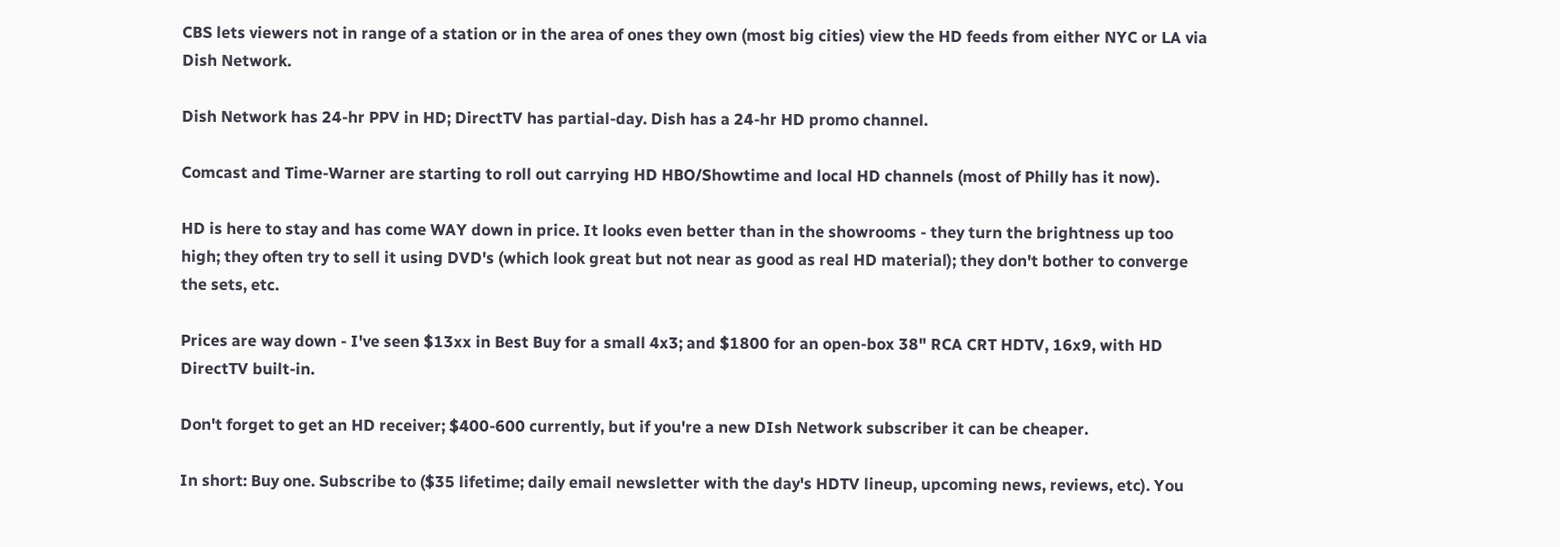CBS lets viewers not in range of a station or in the area of ones they own (most big cities) view the HD feeds from either NYC or LA via Dish Network.

Dish Network has 24-hr PPV in HD; DirectTV has partial-day. Dish has a 24-hr HD promo channel.

Comcast and Time-Warner are starting to roll out carrying HD HBO/Showtime and local HD channels (most of Philly has it now).

HD is here to stay and has come WAY down in price. It looks even better than in the showrooms - they turn the brightness up too high; they often try to sell it using DVD's (which look great but not near as good as real HD material); they don't bother to converge the sets, etc.

Prices are way down - I've seen $13xx in Best Buy for a small 4x3; and $1800 for an open-box 38" RCA CRT HDTV, 16x9, with HD DirectTV built-in.

Don't forget to get an HD receiver; $400-600 currently, but if you're a new DIsh Network subscriber it can be cheaper.

In short: Buy one. Subscribe to ($35 lifetime; daily email newsletter with the day's HDTV lineup, upcoming news, reviews, etc). You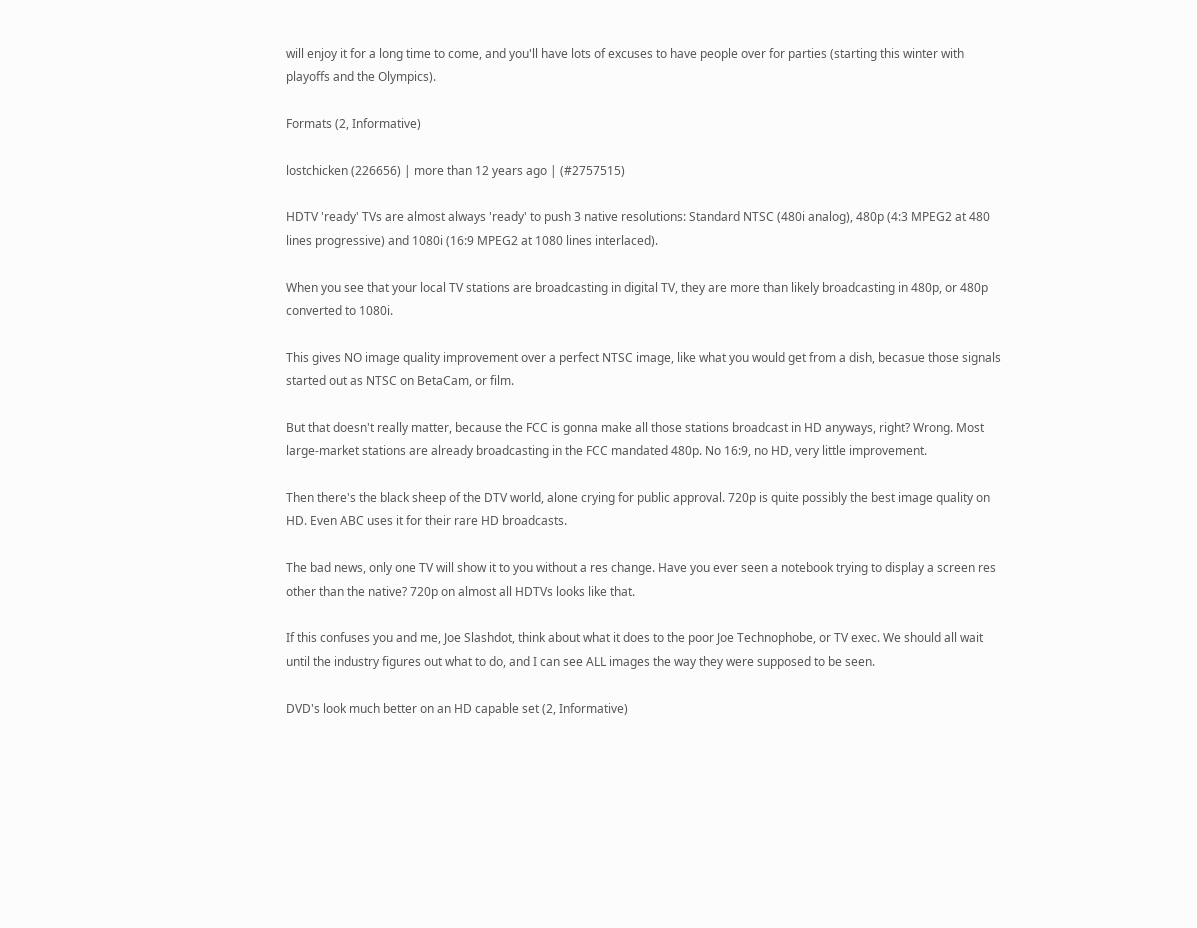will enjoy it for a long time to come, and you'll have lots of excuses to have people over for parties (starting this winter with playoffs and the Olympics).

Formats (2, Informative)

lostchicken (226656) | more than 12 years ago | (#2757515)

HDTV 'ready' TVs are almost always 'ready' to push 3 native resolutions: Standard NTSC (480i analog), 480p (4:3 MPEG2 at 480 lines progressive) and 1080i (16:9 MPEG2 at 1080 lines interlaced).

When you see that your local TV stations are broadcasting in digital TV, they are more than likely broadcasting in 480p, or 480p converted to 1080i.

This gives NO image quality improvement over a perfect NTSC image, like what you would get from a dish, becasue those signals started out as NTSC on BetaCam, or film.

But that doesn't really matter, because the FCC is gonna make all those stations broadcast in HD anyways, right? Wrong. Most large-market stations are already broadcasting in the FCC mandated 480p. No 16:9, no HD, very little improvement.

Then there's the black sheep of the DTV world, alone crying for public approval. 720p is quite possibly the best image quality on HD. Even ABC uses it for their rare HD broadcasts.

The bad news, only one TV will show it to you without a res change. Have you ever seen a notebook trying to display a screen res other than the native? 720p on almost all HDTVs looks like that.

If this confuses you and me, Joe Slashdot, think about what it does to the poor Joe Technophobe, or TV exec. We should all wait until the industry figures out what to do, and I can see ALL images the way they were supposed to be seen.

DVD's look much better on an HD capable set (2, Informative)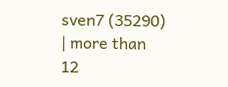sven7 (35290) | more than 12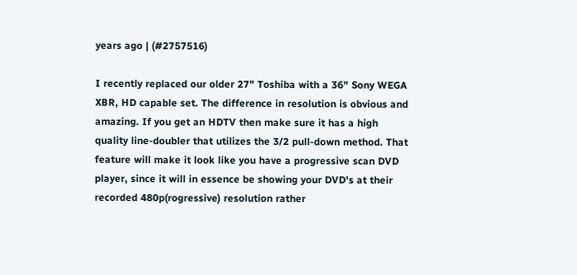years ago | (#2757516)

I recently replaced our older 27" Toshiba with a 36" Sony WEGA XBR, HD capable set. The difference in resolution is obvious and amazing. If you get an HDTV then make sure it has a high quality line-doubler that utilizes the 3/2 pull-down method. That feature will make it look like you have a progressive scan DVD player, since it will in essence be showing your DVD's at their recorded 480p(rogressive) resolution rather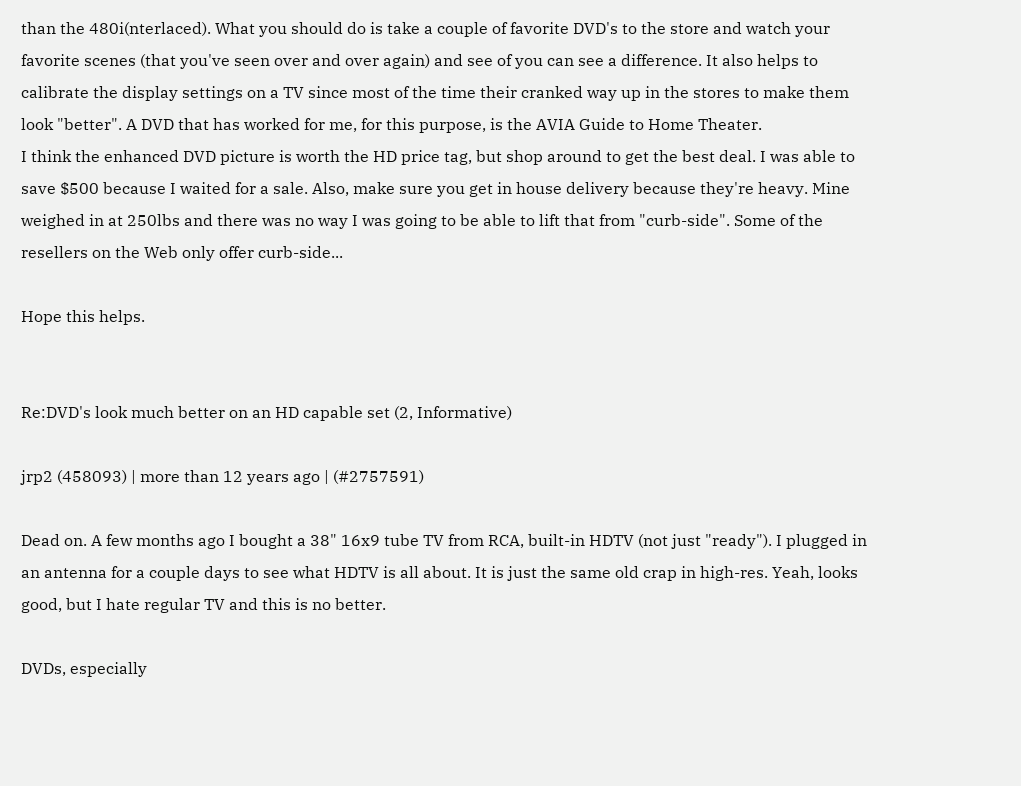than the 480i(nterlaced). What you should do is take a couple of favorite DVD's to the store and watch your favorite scenes (that you've seen over and over again) and see of you can see a difference. It also helps to calibrate the display settings on a TV since most of the time their cranked way up in the stores to make them look "better". A DVD that has worked for me, for this purpose, is the AVIA Guide to Home Theater.
I think the enhanced DVD picture is worth the HD price tag, but shop around to get the best deal. I was able to save $500 because I waited for a sale. Also, make sure you get in house delivery because they're heavy. Mine weighed in at 250lbs and there was no way I was going to be able to lift that from "curb-side". Some of the resellers on the Web only offer curb-side...

Hope this helps.


Re:DVD's look much better on an HD capable set (2, Informative)

jrp2 (458093) | more than 12 years ago | (#2757591)

Dead on. A few months ago I bought a 38" 16x9 tube TV from RCA, built-in HDTV (not just "ready"). I plugged in an antenna for a couple days to see what HDTV is all about. It is just the same old crap in high-res. Yeah, looks good, but I hate regular TV and this is no better.

DVDs, especially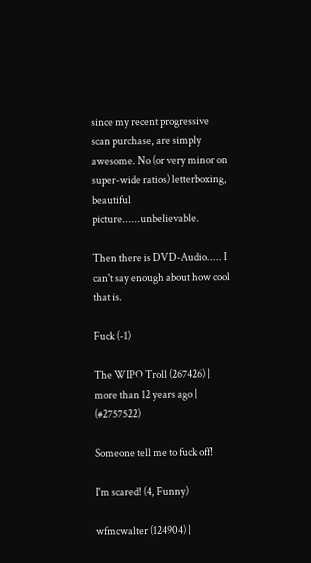since my recent progressive scan purchase, are simply awesome. No (or very minor on super-wide ratios) letterboxing, beautiful picture......unbelievable.

Then there is DVD-Audio..... I can't say enough about how cool that is.

Fuck (-1)

The WIPO Troll (267426) | more than 12 years ago | (#2757522)

Someone tell me to fuck off!

I'm scared! (4, Funny)

wfmcwalter (124904) |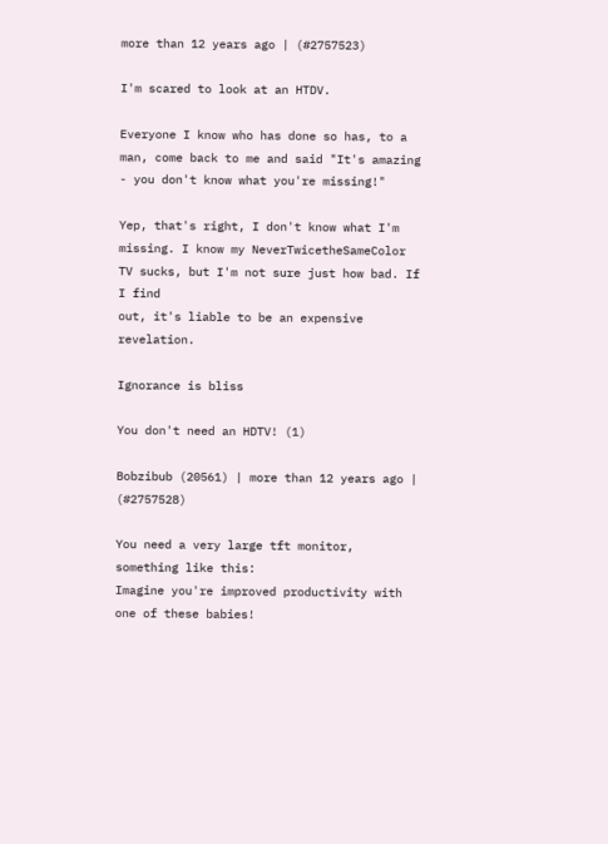more than 12 years ago | (#2757523)

I'm scared to look at an HTDV.

Everyone I know who has done so has, to a man, come back to me and said "It's amazing - you don't know what you're missing!"

Yep, that's right, I don't know what I'm missing. I know my NeverTwicetheSameColor TV sucks, but I'm not sure just how bad. If I find
out, it's liable to be an expensive revelation.

Ignorance is bliss

You don't need an HDTV! (1)

Bobzibub (20561) | more than 12 years ago | (#2757528)

You need a very large tft monitor, something like this:
Imagine you're improved productivity with one of these babies!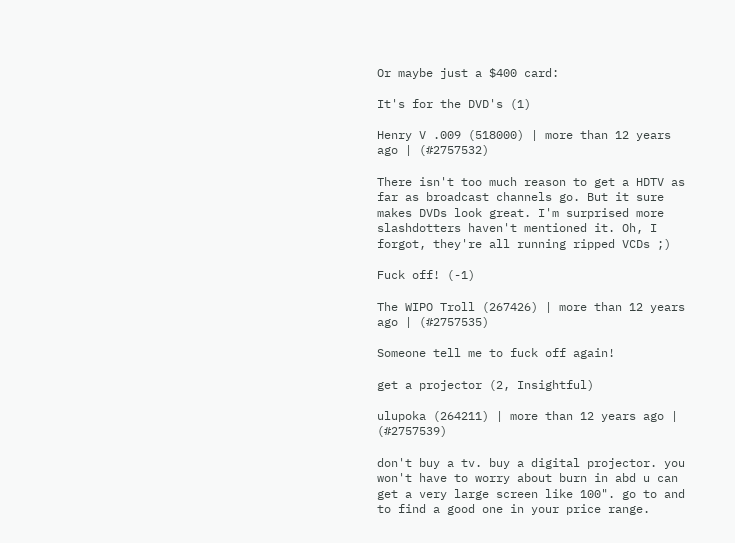Or maybe just a $400 card:

It's for the DVD's (1)

Henry V .009 (518000) | more than 12 years ago | (#2757532)

There isn't too much reason to get a HDTV as far as broadcast channels go. But it sure makes DVDs look great. I'm surprised more slashdotters haven't mentioned it. Oh, I forgot, they're all running ripped VCDs ;)

Fuck off! (-1)

The WIPO Troll (267426) | more than 12 years ago | (#2757535)

Someone tell me to fuck off again!

get a projector (2, Insightful)

ulupoka (264211) | more than 12 years ago | (#2757539)

don't buy a tv. buy a digital projector. you won't have to worry about burn in abd u can get a very large screen like 100". go to and to find a good one in your price range.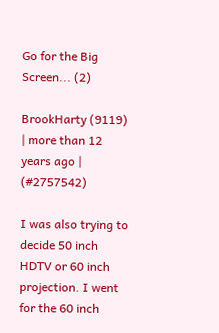Go for the Big Screen... (2)

BrookHarty (9119) | more than 12 years ago | (#2757542)

I was also trying to decide 50 inch HDTV or 60 inch projection. I went for the 60 inch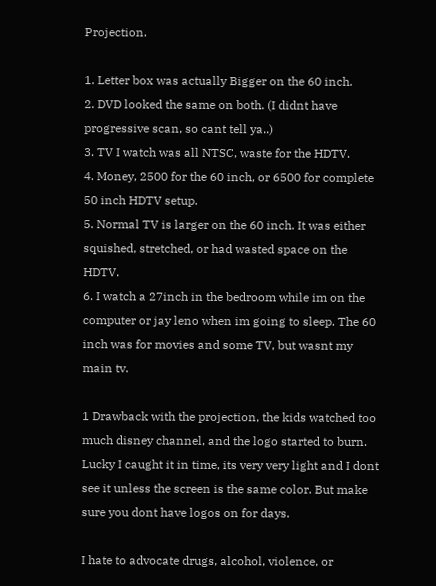Projection.

1. Letter box was actually Bigger on the 60 inch.
2. DVD looked the same on both. (I didnt have progressive scan, so cant tell ya..)
3. TV I watch was all NTSC, waste for the HDTV.
4. Money, 2500 for the 60 inch, or 6500 for complete 50 inch HDTV setup.
5. Normal TV is larger on the 60 inch. It was either squished, stretched, or had wasted space on the HDTV.
6. I watch a 27inch in the bedroom while im on the computer or jay leno when im going to sleep. The 60 inch was for movies and some TV, but wasnt my main tv.

1 Drawback with the projection, the kids watched too much disney channel, and the logo started to burn. Lucky I caught it in time, its very very light and I dont see it unless the screen is the same color. But make sure you dont have logos on for days.

I hate to advocate drugs, alcohol, violence, or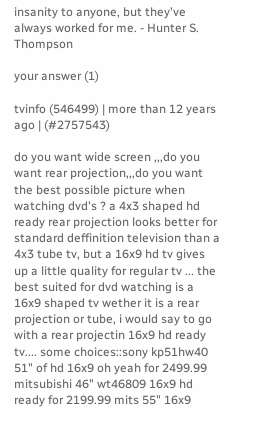insanity to anyone, but they've always worked for me. - Hunter S. Thompson

your answer (1)

tvinfo (546499) | more than 12 years ago | (#2757543)

do you want wide screen ,,,do you want rear projection,,,do you want the best possible picture when watching dvd's ? a 4x3 shaped hd ready rear projection looks better for standard deffinition television than a 4x3 tube tv, but a 16x9 hd tv gives up a little quality for regular tv ... the best suited for dvd watching is a 16x9 shaped tv wether it is a rear projection or tube, i would say to go with a rear projectin 16x9 hd ready tv.... some choices::sony kp51hw40 51" of hd 16x9 oh yeah for 2499.99 mitsubishi 46" wt46809 16x9 hd ready for 2199.99 mits 55" 16x9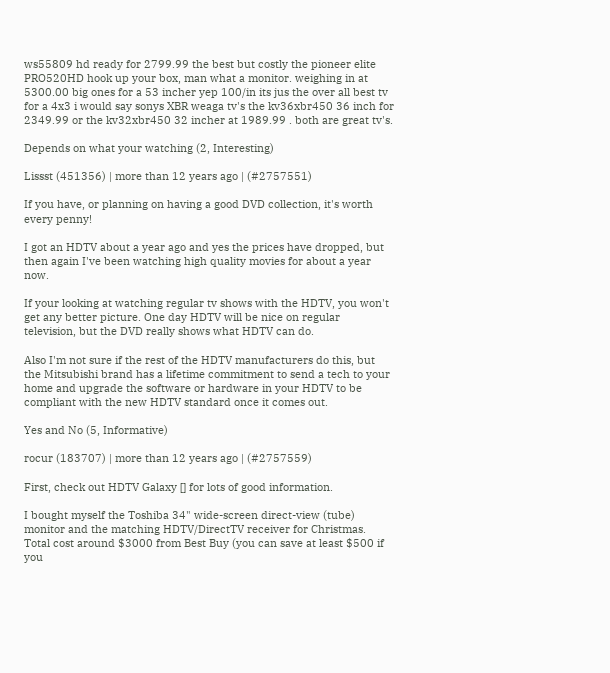ws55809 hd ready for 2799.99 the best but costly the pioneer elite PRO520HD hook up your box, man what a monitor. weighing in at 5300.00 big ones for a 53 incher yep 100/in its jus the over all best tv for a 4x3 i would say sonys XBR weaga tv's the kv36xbr450 36 inch for 2349.99 or the kv32xbr450 32 incher at 1989.99 . both are great tv's.

Depends on what your watching (2, Interesting)

Lissst (451356) | more than 12 years ago | (#2757551)

If you have, or planning on having a good DVD collection, it's worth every penny!

I got an HDTV about a year ago and yes the prices have dropped, but then again I've been watching high quality movies for about a year now.

If your looking at watching regular tv shows with the HDTV, you won't get any better picture. One day HDTV will be nice on regular television, but the DVD really shows what HDTV can do.

Also I'm not sure if the rest of the HDTV manufacturers do this, but the Mitsubishi brand has a lifetime commitment to send a tech to your home and upgrade the software or hardware in your HDTV to be compliant with the new HDTV standard once it comes out.

Yes and No (5, Informative)

rocur (183707) | more than 12 years ago | (#2757559)

First, check out HDTV Galaxy [] for lots of good information.

I bought myself the Toshiba 34" wide-screen direct-view (tube) monitor and the matching HDTV/DirectTV receiver for Christmas. Total cost around $3000 from Best Buy (you can save at least $500 if you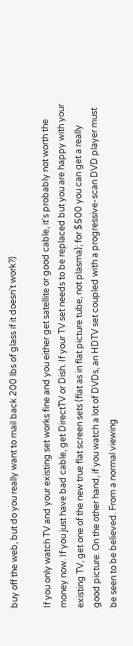buy off the web, but do you really want to mail back 200 lbs of glass if it doesn't work?)

If you only watch TV and your existing set works fine and you either get satellite or good cable, it's probably not worth the money now. If you just have bad cable, get DirectTV or Dish. If your TV set needs to be replaced but you are happy with your existing TV, get one of the new true flat screen sets (flat as in flat picture tube, not plasma); for $500 you can get a really good picture. On the other hand, if you watch a lot of DVDs, an HDTV set coupled with a progressive-scan DVD player must be seen to be believed. From a normal viewing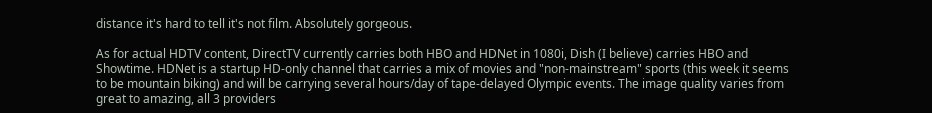distance it's hard to tell it's not film. Absolutely gorgeous.

As for actual HDTV content, DirectTV currently carries both HBO and HDNet in 1080i, Dish (I believe) carries HBO and Showtime. HDNet is a startup HD-only channel that carries a mix of movies and "non-mainstream" sports (this week it seems to be mountain biking) and will be carrying several hours/day of tape-delayed Olympic events. The image quality varies from great to amazing, all 3 providers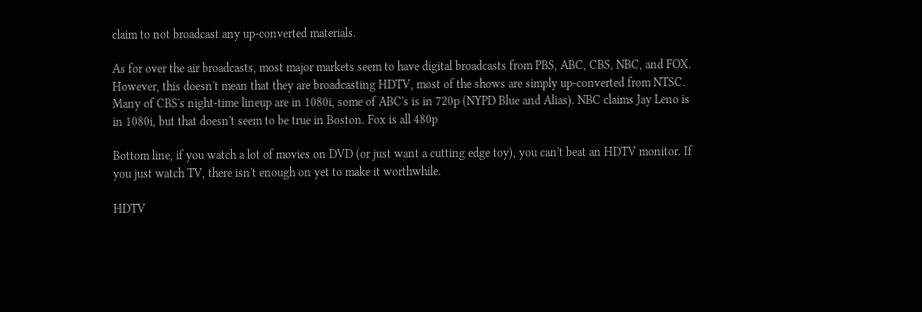claim to not broadcast any up-converted materials.

As for over the air broadcasts, most major markets seem to have digital broadcasts from PBS, ABC, CBS, NBC, and FOX. However, this doesn't mean that they are broadcasting HDTV, most of the shows are simply up-converted from NTSC. Many of CBS's night-time lineup are in 1080i, some of ABC's is in 720p (NYPD Blue and Alias). NBC claims Jay Leno is in 1080i, but that doesn't seem to be true in Boston. Fox is all 480p

Bottom line, if you watch a lot of movies on DVD (or just want a cutting edge toy), you can't beat an HDTV monitor. If you just watch TV, there isn't enough on yet to make it worthwhile.

HDTV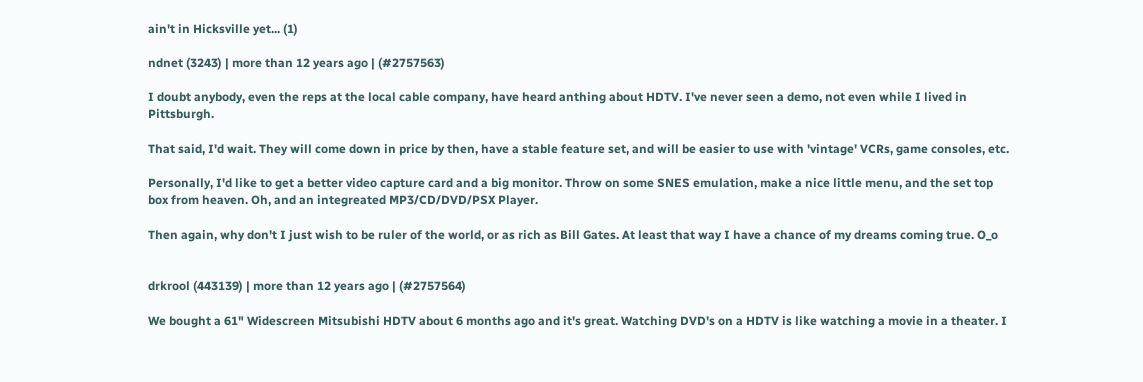ain't in Hicksville yet... (1)

ndnet (3243) | more than 12 years ago | (#2757563)

I doubt anybody, even the reps at the local cable company, have heard anthing about HDTV. I've never seen a demo, not even while I lived in Pittsburgh.

That said, I'd wait. They will come down in price by then, have a stable feature set, and will be easier to use with 'vintage' VCRs, game consoles, etc.

Personally, I'd like to get a better video capture card and a big monitor. Throw on some SNES emulation, make a nice little menu, and the set top box from heaven. Oh, and an integreated MP3/CD/DVD/PSX Player.

Then again, why don't I just wish to be ruler of the world, or as rich as Bill Gates. At least that way I have a chance of my dreams coming true. O_o


drkrool (443139) | more than 12 years ago | (#2757564)

We bought a 61" Widescreen Mitsubishi HDTV about 6 months ago and it's great. Watching DVD's on a HDTV is like watching a movie in a theater. I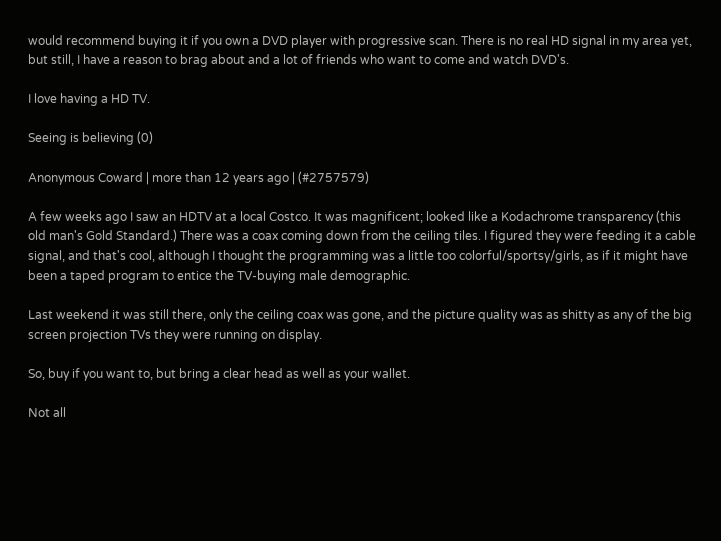would recommend buying it if you own a DVD player with progressive scan. There is no real HD signal in my area yet, but still, I have a reason to brag about and a lot of friends who want to come and watch DVD's.

I love having a HD TV.

Seeing is believing (0)

Anonymous Coward | more than 12 years ago | (#2757579)

A few weeks ago I saw an HDTV at a local Costco. It was magnificent; looked like a Kodachrome transparency (this old man's Gold Standard.) There was a coax coming down from the ceiling tiles. I figured they were feeding it a cable signal, and that's cool, although I thought the programming was a little too colorful/sportsy/girls, as if it might have been a taped program to entice the TV-buying male demographic.

Last weekend it was still there, only the ceiling coax was gone, and the picture quality was as shitty as any of the big screen projection TVs they were running on display.

So, buy if you want to, but bring a clear head as well as your wallet.

Not all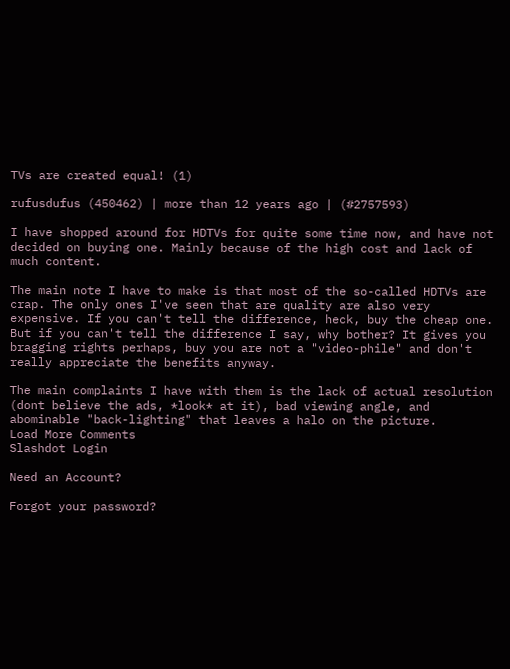TVs are created equal! (1)

rufusdufus (450462) | more than 12 years ago | (#2757593)

I have shopped around for HDTVs for quite some time now, and have not decided on buying one. Mainly because of the high cost and lack of much content.

The main note I have to make is that most of the so-called HDTVs are crap. The only ones I've seen that are quality are also very expensive. If you can't tell the difference, heck, buy the cheap one. But if you can't tell the difference I say, why bother? It gives you bragging rights perhaps, buy you are not a "video-phile" and don't really appreciate the benefits anyway.

The main complaints I have with them is the lack of actual resolution (dont believe the ads, *look* at it), bad viewing angle, and abominable "back-lighting" that leaves a halo on the picture.
Load More Comments
Slashdot Login

Need an Account?

Forgot your password?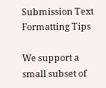Submission Text Formatting Tips

We support a small subset of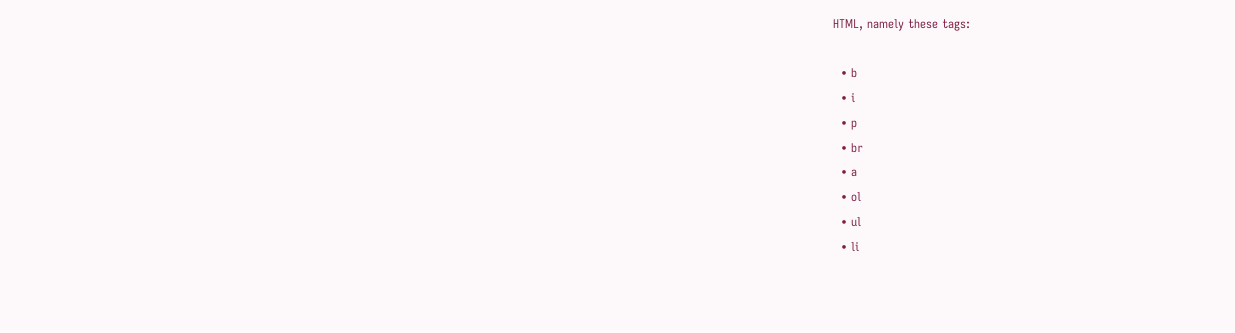HTML, namely these tags:

  • b
  • i
  • p
  • br
  • a
  • ol
  • ul
  • li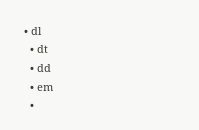• dl
  • dt
  • dd
  • em
  •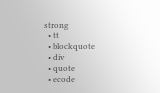strong
  • tt
  • blockquote
  • div
  • quote
  • ecode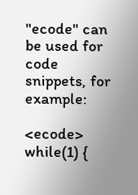"ecode" can be used for code snippets, for example:

<ecode>    while(1) {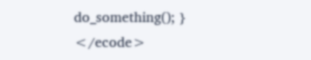do_something(); } </ecode>